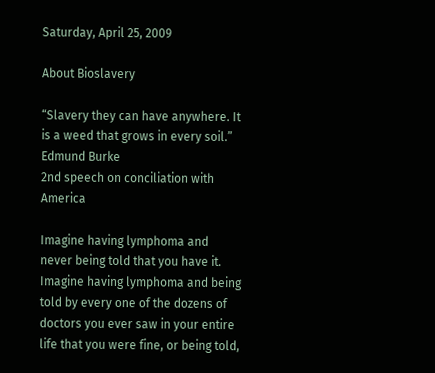Saturday, April 25, 2009

About Bioslavery

“Slavery they can have anywhere. It is a weed that grows in every soil.”
Edmund Burke
2nd speech on conciliation with America

Imagine having lymphoma and never being told that you have it. Imagine having lymphoma and being told by every one of the dozens of doctors you ever saw in your entire life that you were fine, or being told,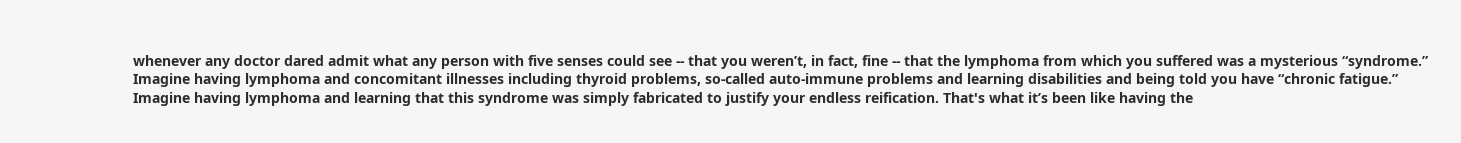whenever any doctor dared admit what any person with five senses could see -- that you weren’t, in fact, fine -- that the lymphoma from which you suffered was a mysterious “syndrome.” Imagine having lymphoma and concomitant illnesses including thyroid problems, so-called auto-immune problems and learning disabilities and being told you have “chronic fatigue.” Imagine having lymphoma and learning that this syndrome was simply fabricated to justify your endless reification. That's what it’s been like having the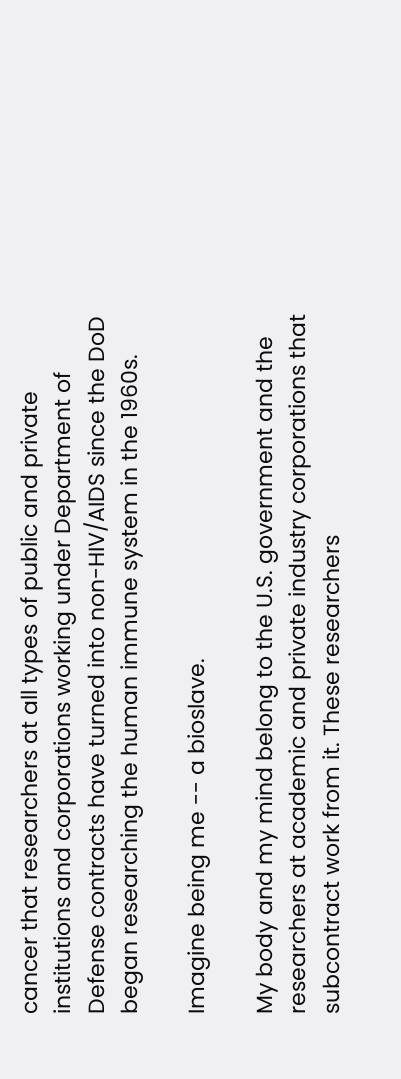cancer that researchers at all types of public and private institutions and corporations working under Department of Defense contracts have turned into non-HIV/AIDS since the DoD began researching the human immune system in the 1960s.

Imagine being me -- a bioslave.

My body and my mind belong to the U.S. government and the researchers at academic and private industry corporations that subcontract work from it. These researchers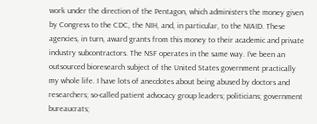work under the direction of the Pentagon, which administers the money given by Congress to the CDC, the NIH, and, in particular, to the NIAID. These agencies, in turn, award grants from this money to their academic and private industry subcontractors. The NSF operates in the same way. I’ve been an outsourced bioresearch subject of the United States government practically my whole life. I have lots of anecdotes about being abused by doctors and researchers; so-called patient advocacy group leaders; politicians; government bureaucrats;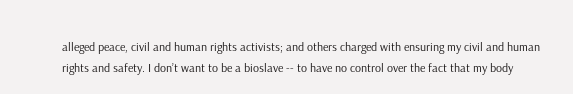alleged peace, civil and human rights activists; and others charged with ensuring my civil and human rights and safety. I don’t want to be a bioslave -- to have no control over the fact that my body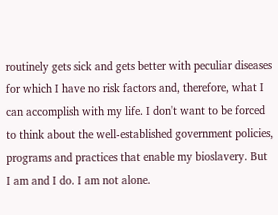routinely gets sick and gets better with peculiar diseases for which I have no risk factors and, therefore, what I can accomplish with my life. I don't want to be forced to think about the well-established government policies, programs and practices that enable my bioslavery. But I am and I do. I am not alone.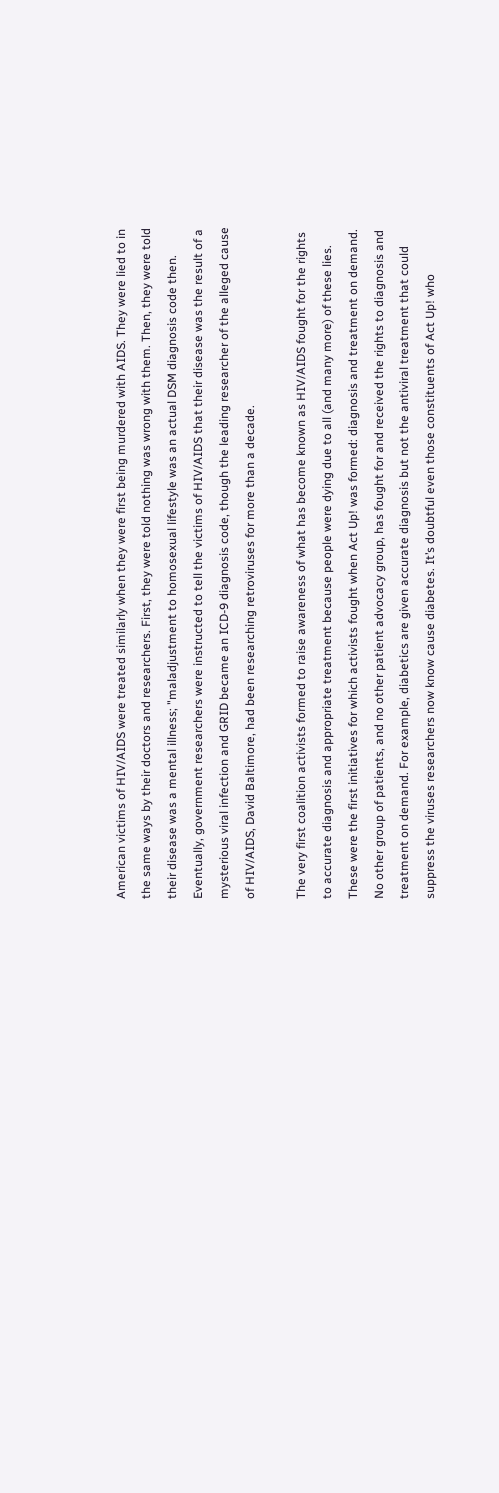American victims of HIV/AIDS were treated similarly when they were first being murdered with AIDS. They were lied to in the same ways by their doctors and researchers. First, they were told nothing was wrong with them. Then, they were told their disease was a mental illness; "maladjustment to homosexual lifestyle was an actual DSM diagnosis code then. Eventually, government researchers were instructed to tell the victims of HIV/AIDS that their disease was the result of a mysterious viral infection and GRID became an ICD-9 diagnosis code, though the leading researcher of the alleged cause of HIV/AIDS, David Baltimore, had been researching retroviruses for more than a decade.

The very first coalition activists formed to raise awareness of what has become known as HIV/AIDS fought for the rights to accurate diagnosis and appropriate treatment because people were dying due to all (and many more) of these lies. These were the first initiatives for which activists fought when Act Up! was formed: diagnosis and treatment on demand. No other group of patients, and no other patient advocacy group, has fought for and received the rights to diagnosis and treatment on demand. For example, diabetics are given accurate diagnosis but not the antiviral treatment that could suppress the viruses researchers now know cause diabetes. It’s doubtful even those constituents of Act Up! who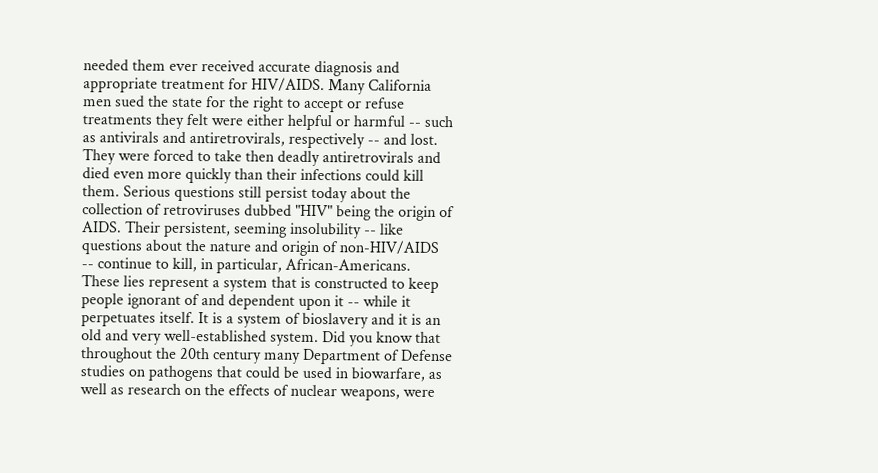needed them ever received accurate diagnosis and appropriate treatment for HIV/AIDS. Many California men sued the state for the right to accept or refuse treatments they felt were either helpful or harmful -- such as antivirals and antiretrovirals, respectively -- and lost. They were forced to take then deadly antiretrovirals and died even more quickly than their infections could kill them. Serious questions still persist today about the collection of retroviruses dubbed "HIV" being the origin of AIDS. Their persistent, seeming insolubility -- like questions about the nature and origin of non-HIV/AIDS -- continue to kill, in particular, African-Americans.
These lies represent a system that is constructed to keep people ignorant of and dependent upon it -- while it perpetuates itself. It is a system of bioslavery and it is an old and very well-established system. Did you know that throughout the 20th century many Department of Defense studies on pathogens that could be used in biowarfare, as well as research on the effects of nuclear weapons, were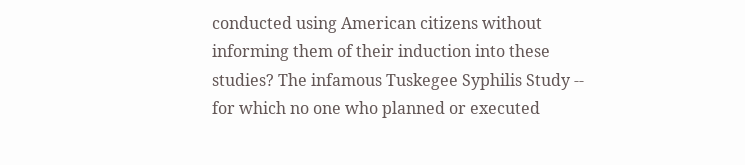conducted using American citizens without informing them of their induction into these studies? The infamous Tuskegee Syphilis Study -- for which no one who planned or executed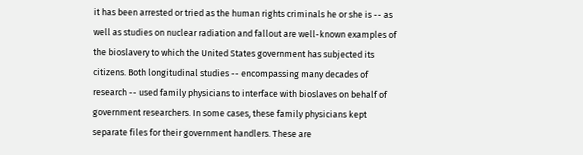it has been arrested or tried as the human rights criminals he or she is -- as well as studies on nuclear radiation and fallout are well-known examples of the bioslavery to which the United States government has subjected its citizens. Both longitudinal studies -- encompassing many decades of research -- used family physicians to interface with bioslaves on behalf of government researchers. In some cases, these family physicians kept separate files for their government handlers. These are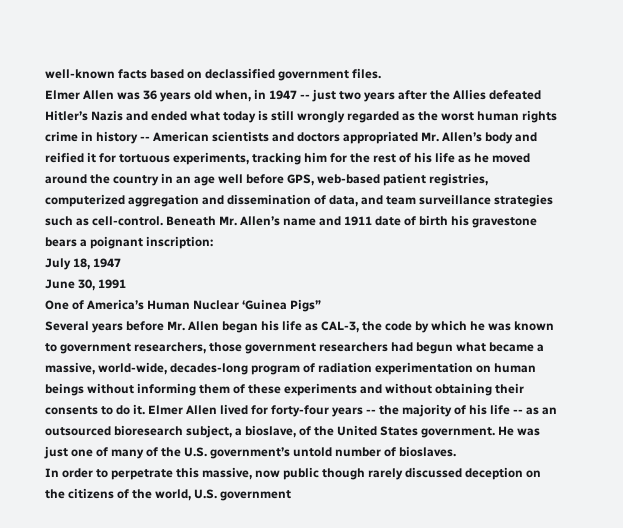well-known facts based on declassified government files.
Elmer Allen was 36 years old when, in 1947 -- just two years after the Allies defeated Hitler’s Nazis and ended what today is still wrongly regarded as the worst human rights crime in history -- American scientists and doctors appropriated Mr. Allen’s body and reified it for tortuous experiments, tracking him for the rest of his life as he moved around the country in an age well before GPS, web-based patient registries, computerized aggregation and dissemination of data, and team surveillance strategies such as cell-control. Beneath Mr. Allen’s name and 1911 date of birth his gravestone bears a poignant inscription:
July 18, 1947
June 30, 1991
One of America’s Human Nuclear ‘Guinea Pigs”
Several years before Mr. Allen began his life as CAL-3, the code by which he was known to government researchers, those government researchers had begun what became a massive, world-wide, decades-long program of radiation experimentation on human beings without informing them of these experiments and without obtaining their consents to do it. Elmer Allen lived for forty-four years -- the majority of his life -- as an outsourced bioresearch subject, a bioslave, of the United States government. He was just one of many of the U.S. government’s untold number of bioslaves.
In order to perpetrate this massive, now public though rarely discussed deception on the citizens of the world, U.S. government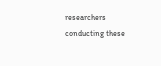researchers conducting these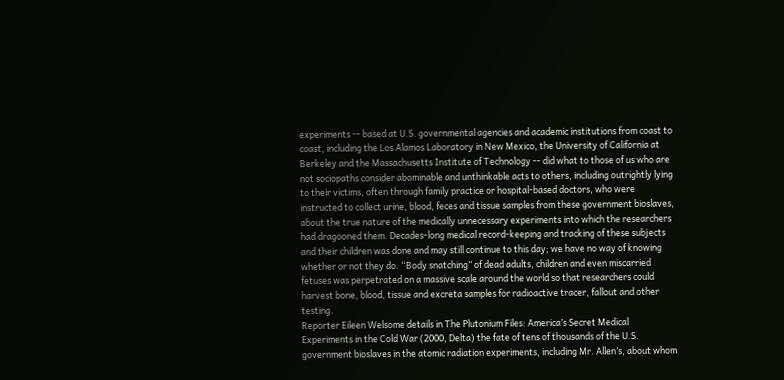experiments -- based at U.S. governmental agencies and academic institutions from coast to coast, including the Los Alamos Laboratory in New Mexico, the University of California at Berkeley and the Massachusetts Institute of Technology -- did what to those of us who are not sociopaths consider abominable and unthinkable acts to others, including outrightly lying to their victims, often through family practice or hospital-based doctors, who were instructed to collect urine, blood, feces and tissue samples from these government bioslaves, about the true nature of the medically unnecessary experiments into which the researchers had dragooned them. Decades-long medical record-keeping and tracking of these subjects and their children was done and may still continue to this day; we have no way of knowing whether or not they do. “Body snatching” of dead adults, children and even miscarried fetuses was perpetrated on a massive scale around the world so that researchers could harvest bone, blood, tissue and excreta samples for radioactive tracer, fallout and other testing.
Reporter Eileen Welsome details in The Plutonium Files: America’s Secret Medical Experiments in the Cold War (2000, Delta) the fate of tens of thousands of the U.S. government bioslaves in the atomic radiation experiments, including Mr. Allen’s, about whom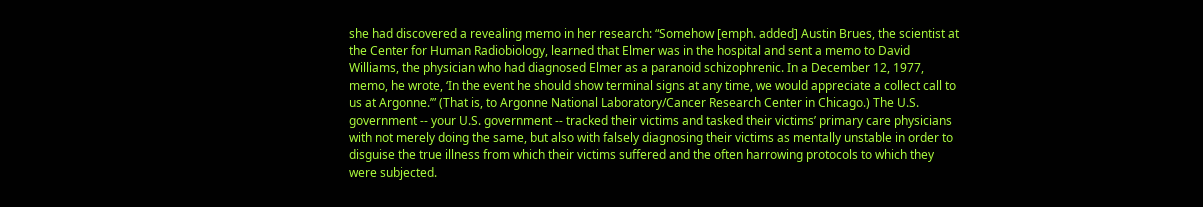she had discovered a revealing memo in her research: “Somehow [emph. added] Austin Brues, the scientist at the Center for Human Radiobiology, learned that Elmer was in the hospital and sent a memo to David Williams, the physician who had diagnosed Elmer as a paranoid schizophrenic. In a December 12, 1977, memo, he wrote, ‘In the event he should show terminal signs at any time, we would appreciate a collect call to us at Argonne.’” (That is, to Argonne National Laboratory/Cancer Research Center in Chicago.) The U.S. government -- your U.S. government -- tracked their victims and tasked their victims’ primary care physicians with not merely doing the same, but also with falsely diagnosing their victims as mentally unstable in order to disguise the true illness from which their victims suffered and the often harrowing protocols to which they were subjected.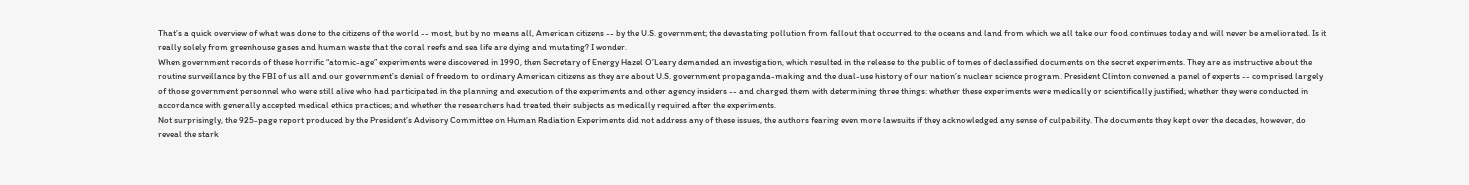That’s a quick overview of what was done to the citizens of the world -- most, but by no means all, American citizens -- by the U.S. government; the devastating pollution from fallout that occurred to the oceans and land from which we all take our food continues today and will never be ameliorated. Is it really solely from greenhouse gases and human waste that the coral reefs and sea life are dying and mutating? I wonder.
When government records of these horrific “atomic-age” experiments were discovered in 1990, then Secretary of Energy Hazel O’Leary demanded an investigation, which resulted in the release to the public of tomes of declassified documents on the secret experiments. They are as instructive about the routine surveillance by the FBI of us all and our government’s denial of freedom to ordinary American citizens as they are about U.S. government propaganda-making and the dual-use history of our nation’s nuclear science program. President Clinton convened a panel of experts -- comprised largely of those government personnel who were still alive who had participated in the planning and execution of the experiments and other agency insiders -- and charged them with determining three things: whether these experiments were medically or scientifically justified; whether they were conducted in accordance with generally accepted medical ethics practices; and whether the researchers had treated their subjects as medically required after the experiments.
Not surprisingly, the 925-page report produced by the President’s Advisory Committee on Human Radiation Experiments did not address any of these issues, the authors fearing even more lawsuits if they acknowledged any sense of culpability. The documents they kept over the decades, however, do reveal the stark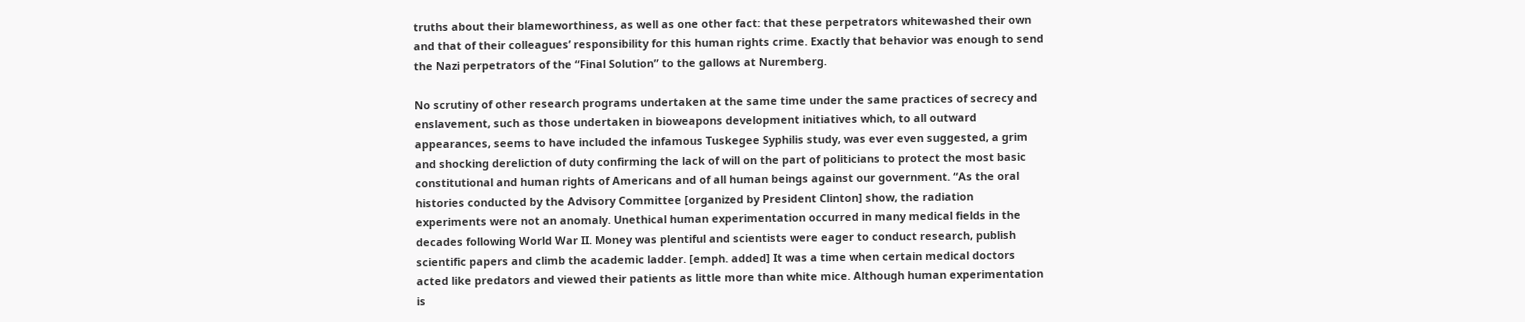truths about their blameworthiness, as well as one other fact: that these perpetrators whitewashed their own and that of their colleagues’ responsibility for this human rights crime. Exactly that behavior was enough to send the Nazi perpetrators of the “Final Solution” to the gallows at Nuremberg.

No scrutiny of other research programs undertaken at the same time under the same practices of secrecy and enslavement, such as those undertaken in bioweapons development initiatives which, to all outward appearances, seems to have included the infamous Tuskegee Syphilis study, was ever even suggested, a grim and shocking dereliction of duty confirming the lack of will on the part of politicians to protect the most basic constitutional and human rights of Americans and of all human beings against our government. “As the oral histories conducted by the Advisory Committee [organized by President Clinton] show, the radiation experiments were not an anomaly. Unethical human experimentation occurred in many medical fields in the decades following World War II. Money was plentiful and scientists were eager to conduct research, publish scientific papers and climb the academic ladder. [emph. added] It was a time when certain medical doctors acted like predators and viewed their patients as little more than white mice. Although human experimentation is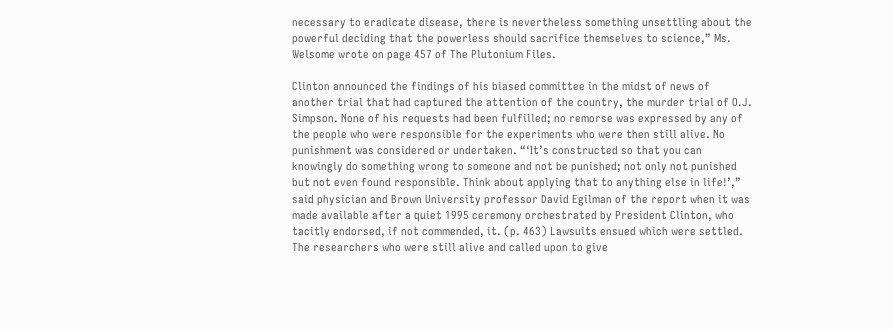necessary to eradicate disease, there is nevertheless something unsettling about the powerful deciding that the powerless should sacrifice themselves to science,” Ms. Welsome wrote on page 457 of The Plutonium Files.

Clinton announced the findings of his biased committee in the midst of news of another trial that had captured the attention of the country, the murder trial of O.J. Simpson. None of his requests had been fulfilled; no remorse was expressed by any of the people who were responsible for the experiments who were then still alive. No punishment was considered or undertaken. “‘It’s constructed so that you can knowingly do something wrong to someone and not be punished; not only not punished but not even found responsible. Think about applying that to anything else in life!’,” said physician and Brown University professor David Egilman of the report when it was made available after a quiet 1995 ceremony orchestrated by President Clinton, who tacitly endorsed, if not commended, it. (p. 463) Lawsuits ensued which were settled. The researchers who were still alive and called upon to give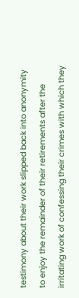testimony about their work slipped back into anonymity to enjoy the remainder of their retirements after the irritating work of confessing their crimes with which they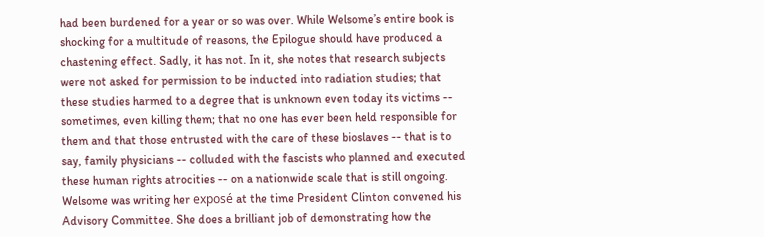had been burdened for a year or so was over. While Welsome’s entire book is shocking for a multitude of reasons, the Epilogue should have produced a chastening effect. Sadly, it has not. In it, she notes that research subjects were not asked for permission to be inducted into radiation studies; that these studies harmed to a degree that is unknown even today its victims -- sometimes, even killing them; that no one has ever been held responsible for them and that those entrusted with the care of these bioslaves -- that is to say, family physicians -- colluded with the fascists who planned and executed these human rights atrocities -- on a nationwide scale that is still ongoing.
Welsome was writing her exposé at the time President Clinton convened his Advisory Committee. She does a brilliant job of demonstrating how the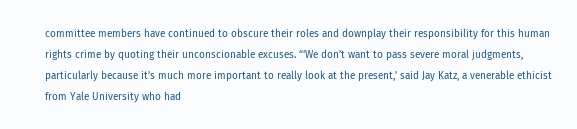committee members have continued to obscure their roles and downplay their responsibility for this human rights crime by quoting their unconscionable excuses. “‘We don’t want to pass severe moral judgments, particularly because it’s much more important to really look at the present,’ said Jay Katz, a venerable ethicist from Yale University who had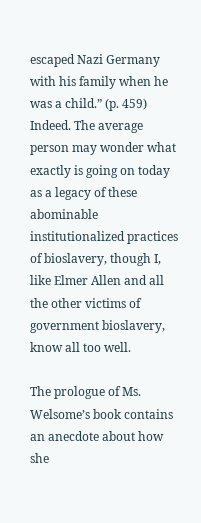escaped Nazi Germany with his family when he was a child.” (p. 459) Indeed. The average person may wonder what exactly is going on today as a legacy of these abominable institutionalized practices of bioslavery, though I, like Elmer Allen and all the other victims of government bioslavery, know all too well.

The prologue of Ms. Welsome’s book contains an anecdote about how she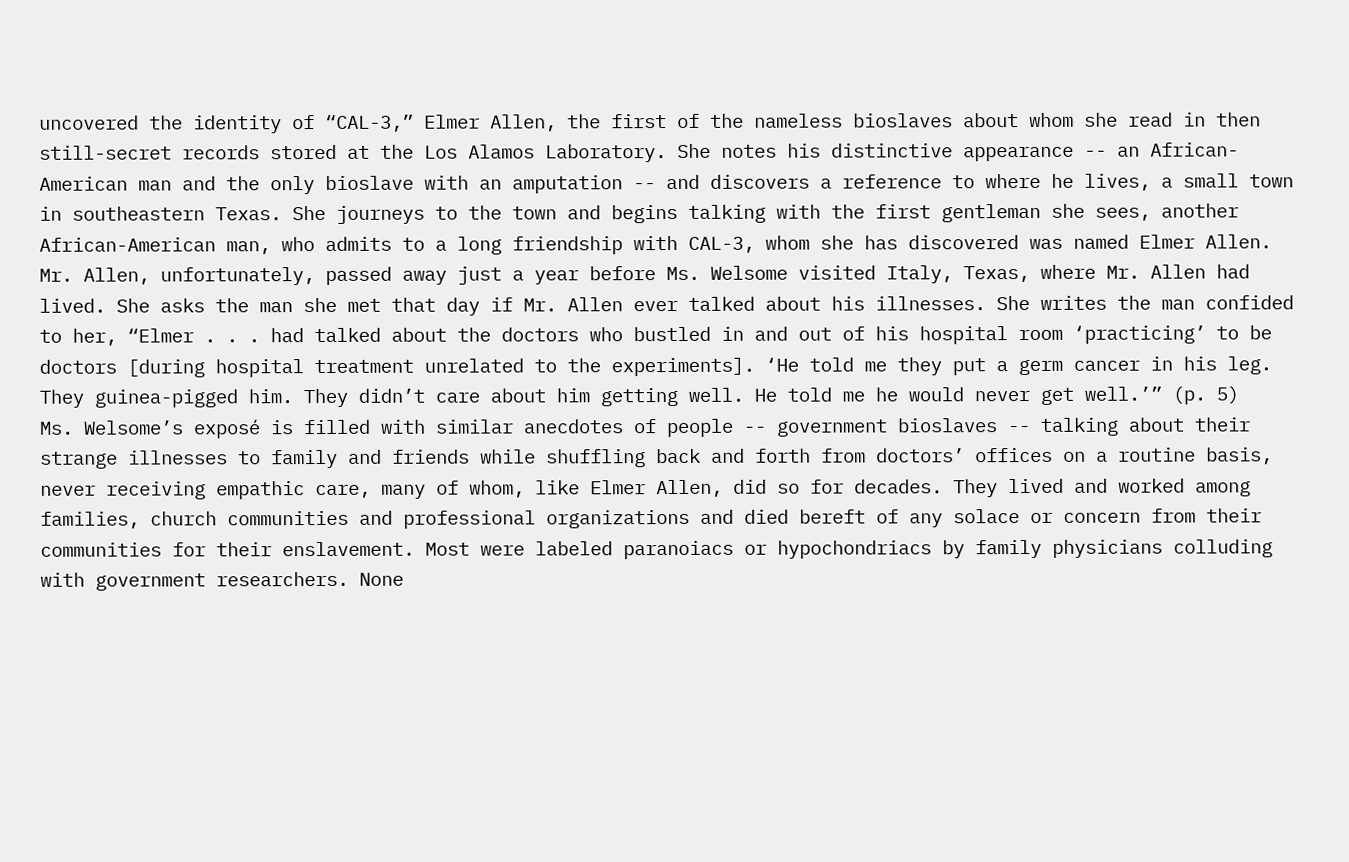uncovered the identity of “CAL-3,” Elmer Allen, the first of the nameless bioslaves about whom she read in then still-secret records stored at the Los Alamos Laboratory. She notes his distinctive appearance -- an African-American man and the only bioslave with an amputation -- and discovers a reference to where he lives, a small town in southeastern Texas. She journeys to the town and begins talking with the first gentleman she sees, another African-American man, who admits to a long friendship with CAL-3, whom she has discovered was named Elmer Allen. Mr. Allen, unfortunately, passed away just a year before Ms. Welsome visited Italy, Texas, where Mr. Allen had lived. She asks the man she met that day if Mr. Allen ever talked about his illnesses. She writes the man confided to her, “Elmer . . . had talked about the doctors who bustled in and out of his hospital room ‘practicing’ to be doctors [during hospital treatment unrelated to the experiments]. ‘He told me they put a germ cancer in his leg. They guinea-pigged him. They didn’t care about him getting well. He told me he would never get well.’” (p. 5)
Ms. Welsome’s exposé is filled with similar anecdotes of people -- government bioslaves -- talking about their strange illnesses to family and friends while shuffling back and forth from doctors’ offices on a routine basis, never receiving empathic care, many of whom, like Elmer Allen, did so for decades. They lived and worked among families, church communities and professional organizations and died bereft of any solace or concern from their communities for their enslavement. Most were labeled paranoiacs or hypochondriacs by family physicians colluding with government researchers. None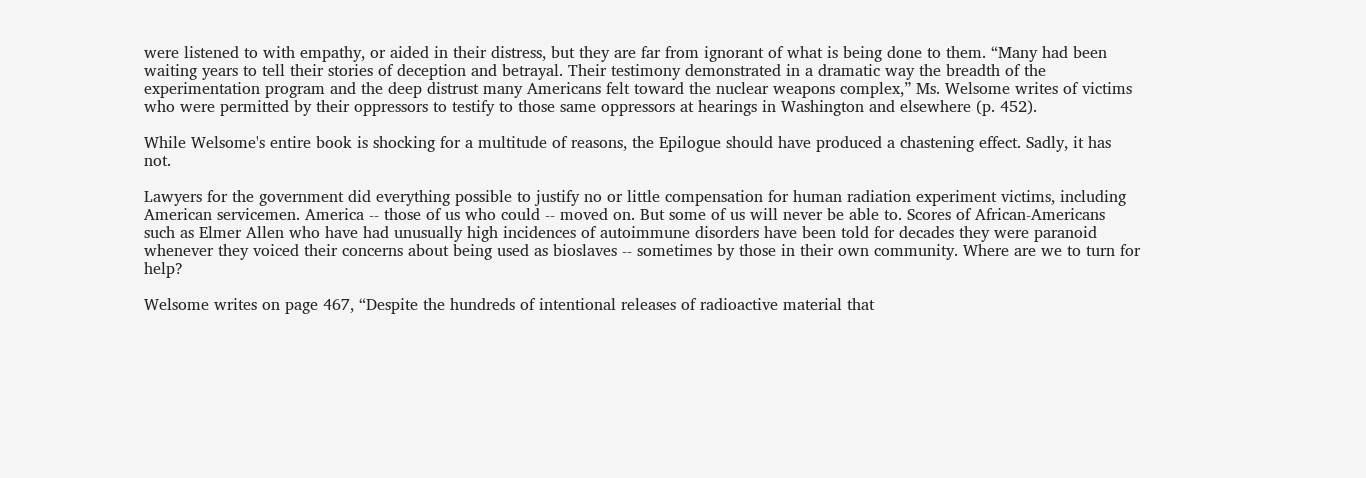were listened to with empathy, or aided in their distress, but they are far from ignorant of what is being done to them. “Many had been waiting years to tell their stories of deception and betrayal. Their testimony demonstrated in a dramatic way the breadth of the experimentation program and the deep distrust many Americans felt toward the nuclear weapons complex,” Ms. Welsome writes of victims who were permitted by their oppressors to testify to those same oppressors at hearings in Washington and elsewhere (p. 452).

While Welsome's entire book is shocking for a multitude of reasons, the Epilogue should have produced a chastening effect. Sadly, it has not.

Lawyers for the government did everything possible to justify no or little compensation for human radiation experiment victims, including American servicemen. America -- those of us who could -- moved on. But some of us will never be able to. Scores of African-Americans such as Elmer Allen who have had unusually high incidences of autoimmune disorders have been told for decades they were paranoid whenever they voiced their concerns about being used as bioslaves -- sometimes by those in their own community. Where are we to turn for help?

Welsome writes on page 467, “Despite the hundreds of intentional releases of radioactive material that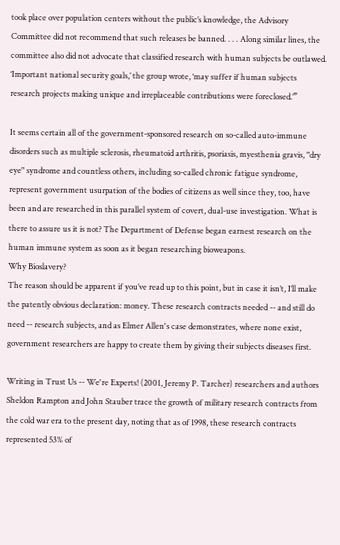took place over population centers without the public’s knowledge, the Advisory Committee did not recommend that such releases be banned. . . . Along similar lines, the committee also did not advocate that classified research with human subjects be outlawed. ‘Important national security goals,’ the group wrote, ‘may suffer if human subjects research projects making unique and irreplaceable contributions were foreclosed.’”

It seems certain all of the government-sponsored research on so-called auto-immune disorders such as multiple sclerosis, rheumatoid arthritis, psoriasis, myesthenia gravis, "dry eye" syndrome and countless others, including so-called chronic fatigue syndrome, represent government usurpation of the bodies of citizens as well since they, too, have been and are researched in this parallel system of covert, dual-use investigation. What is there to assure us it is not? The Department of Defense began earnest research on the human immune system as soon as it began researching bioweapons.
Why Bioslavery?
The reason should be apparent if you’ve read up to this point, but in case it isn’t, I’ll make the patently obvious declaration: money. These research contracts needed -- and still do need -- research subjects, and as Elmer Allen's case demonstrates, where none exist, government researchers are happy to create them by giving their subjects diseases first.

Writing in Trust Us -- We're Experts! (2001, Jeremy P. Tarcher) researchers and authors Sheldon Rampton and John Stauber trace the growth of military research contracts from the cold war era to the present day, noting that as of 1998, these research contracts represented 53% of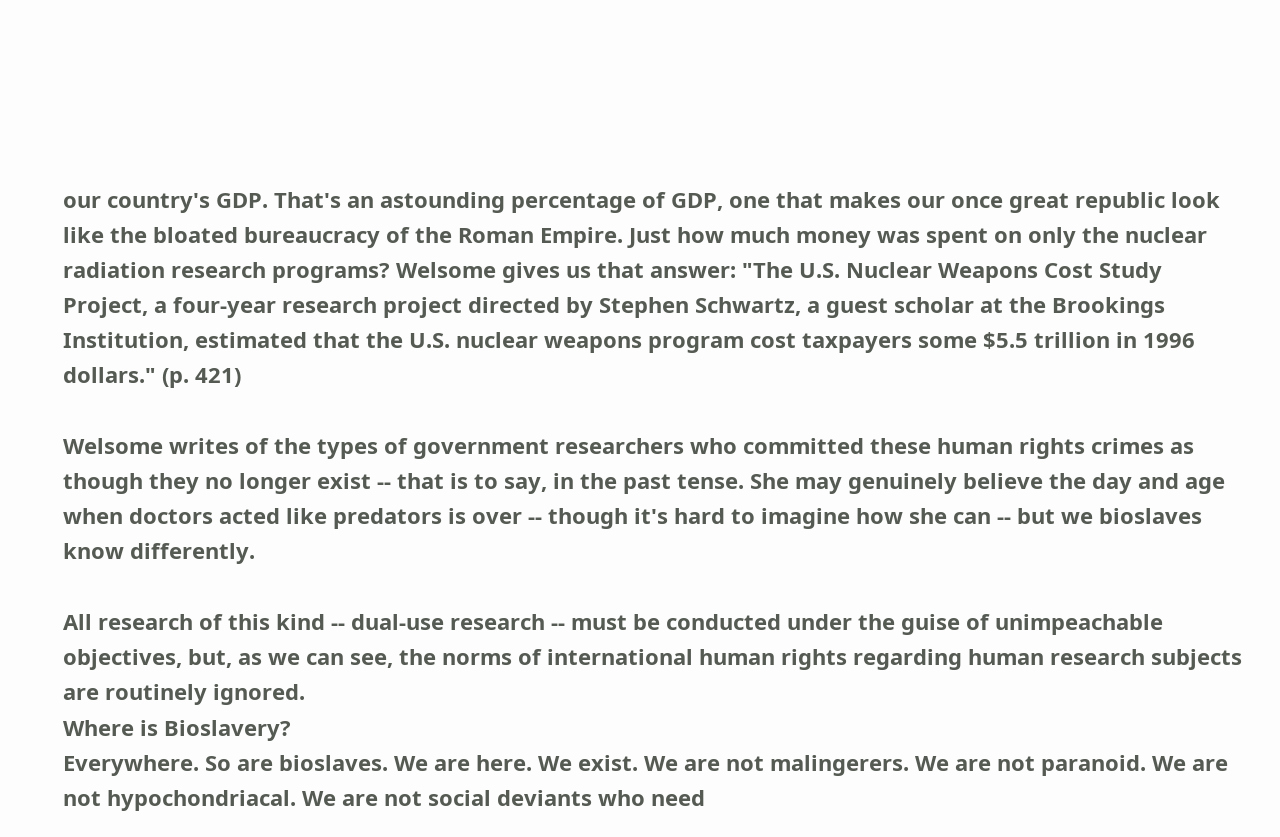our country's GDP. That's an astounding percentage of GDP, one that makes our once great republic look like the bloated bureaucracy of the Roman Empire. Just how much money was spent on only the nuclear radiation research programs? Welsome gives us that answer: "The U.S. Nuclear Weapons Cost Study Project, a four-year research project directed by Stephen Schwartz, a guest scholar at the Brookings Institution, estimated that the U.S. nuclear weapons program cost taxpayers some $5.5 trillion in 1996 dollars." (p. 421)

Welsome writes of the types of government researchers who committed these human rights crimes as though they no longer exist -- that is to say, in the past tense. She may genuinely believe the day and age when doctors acted like predators is over -- though it's hard to imagine how she can -- but we bioslaves know differently.

All research of this kind -- dual-use research -- must be conducted under the guise of unimpeachable objectives, but, as we can see, the norms of international human rights regarding human research subjects are routinely ignored.
Where is Bioslavery?
Everywhere. So are bioslaves. We are here. We exist. We are not malingerers. We are not paranoid. We are not hypochondriacal. We are not social deviants who need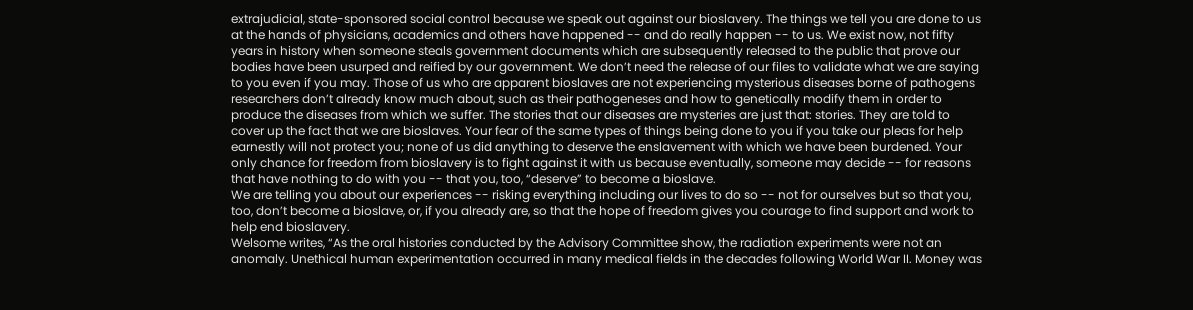extrajudicial, state-sponsored social control because we speak out against our bioslavery. The things we tell you are done to us at the hands of physicians, academics and others have happened -- and do really happen -- to us. We exist now, not fifty years in history when someone steals government documents which are subsequently released to the public that prove our bodies have been usurped and reified by our government. We don’t need the release of our files to validate what we are saying to you even if you may. Those of us who are apparent bioslaves are not experiencing mysterious diseases borne of pathogens researchers don’t already know much about, such as their pathogeneses and how to genetically modify them in order to produce the diseases from which we suffer. The stories that our diseases are mysteries are just that: stories. They are told to cover up the fact that we are bioslaves. Your fear of the same types of things being done to you if you take our pleas for help earnestly will not protect you; none of us did anything to deserve the enslavement with which we have been burdened. Your only chance for freedom from bioslavery is to fight against it with us because eventually, someone may decide -- for reasons that have nothing to do with you -- that you, too, “deserve” to become a bioslave.
We are telling you about our experiences -- risking everything including our lives to do so -- not for ourselves but so that you, too, don’t become a bioslave, or, if you already are, so that the hope of freedom gives you courage to find support and work to help end bioslavery.
Welsome writes, “As the oral histories conducted by the Advisory Committee show, the radiation experiments were not an anomaly. Unethical human experimentation occurred in many medical fields in the decades following World War II. Money was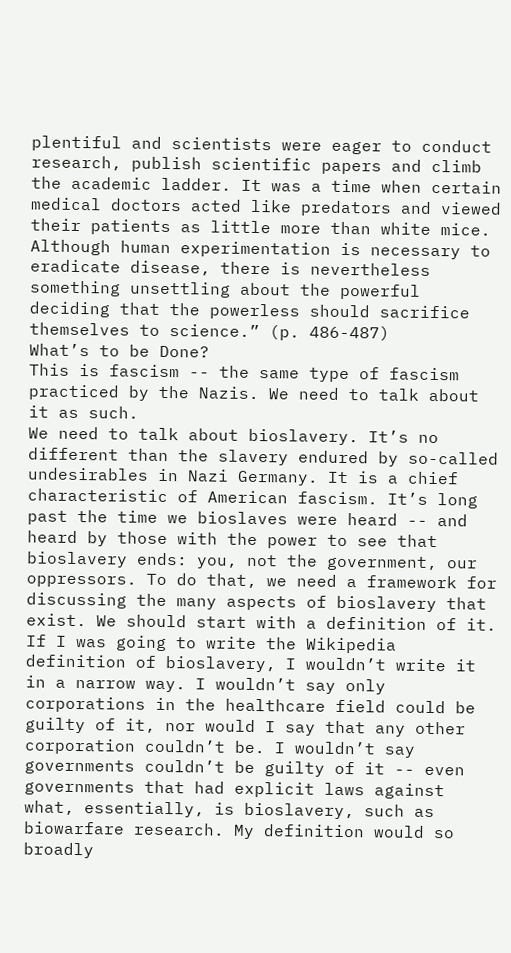plentiful and scientists were eager to conduct research, publish scientific papers and climb the academic ladder. It was a time when certain medical doctors acted like predators and viewed their patients as little more than white mice. Although human experimentation is necessary to eradicate disease, there is nevertheless something unsettling about the powerful deciding that the powerless should sacrifice themselves to science.” (p. 486-487)
What’s to be Done?
This is fascism -- the same type of fascism practiced by the Nazis. We need to talk about it as such.
We need to talk about bioslavery. It’s no different than the slavery endured by so-called undesirables in Nazi Germany. It is a chief characteristic of American fascism. It’s long past the time we bioslaves were heard -- and heard by those with the power to see that bioslavery ends: you, not the government, our oppressors. To do that, we need a framework for discussing the many aspects of bioslavery that exist. We should start with a definition of it. If I was going to write the Wikipedia definition of bioslavery, I wouldn’t write it in a narrow way. I wouldn’t say only corporations in the healthcare field could be guilty of it, nor would I say that any other corporation couldn’t be. I wouldn’t say governments couldn’t be guilty of it -- even governments that had explicit laws against what, essentially, is bioslavery, such as biowarfare research. My definition would so broadly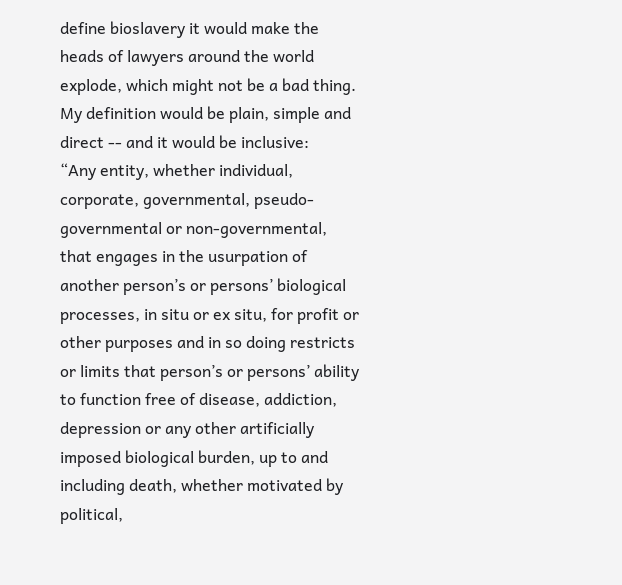define bioslavery it would make the heads of lawyers around the world explode, which might not be a bad thing. My definition would be plain, simple and direct -- and it would be inclusive:
“Any entity, whether individual, corporate, governmental, pseudo-governmental or non-governmental, that engages in the usurpation of another person’s or persons’ biological processes, in situ or ex situ, for profit or other purposes and in so doing restricts or limits that person’s or persons’ ability to function free of disease, addiction, depression or any other artificially imposed biological burden, up to and including death, whether motivated by political,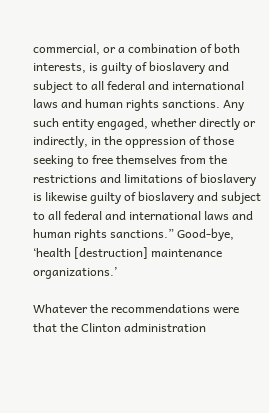commercial, or a combination of both interests, is guilty of bioslavery and subject to all federal and international laws and human rights sanctions. Any such entity engaged, whether directly or indirectly, in the oppression of those seeking to free themselves from the restrictions and limitations of bioslavery is likewise guilty of bioslavery and subject to all federal and international laws and human rights sanctions.” Good-bye, ‘health [destruction] maintenance organizations.’

Whatever the recommendations were that the Clinton administration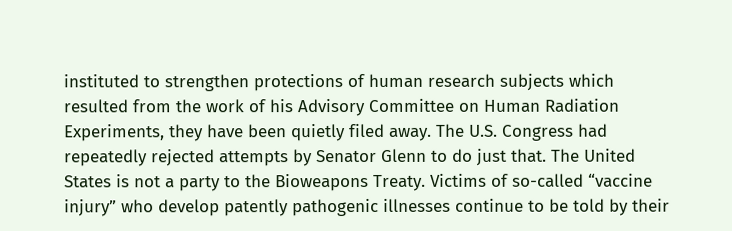instituted to strengthen protections of human research subjects which resulted from the work of his Advisory Committee on Human Radiation Experiments, they have been quietly filed away. The U.S. Congress had repeatedly rejected attempts by Senator Glenn to do just that. The United States is not a party to the Bioweapons Treaty. Victims of so-called “vaccine injury” who develop patently pathogenic illnesses continue to be told by their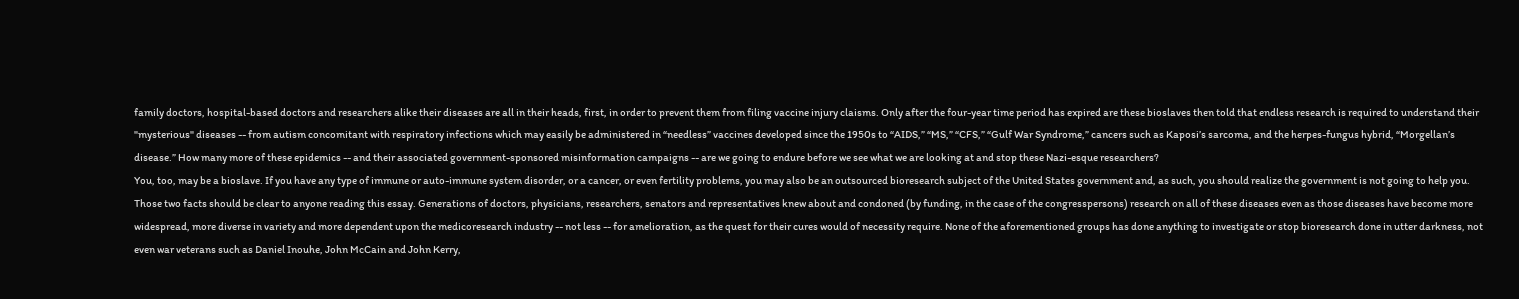family doctors, hospital-based doctors and researchers alike their diseases are all in their heads, first, in order to prevent them from filing vaccine injury claisms. Only after the four-year time period has expired are these bioslaves then told that endless research is required to understand their "mysterious" diseases -- from autism concomitant with respiratory infections which may easily be administered in “needless” vaccines developed since the 1950s to “AIDS,” “MS,” “CFS,” “Gulf War Syndrome,” cancers such as Kaposi’s sarcoma, and the herpes-fungus hybrid, “Morgellan’s disease.” How many more of these epidemics -- and their associated government-sponsored misinformation campaigns -- are we going to endure before we see what we are looking at and stop these Nazi-esque researchers?
You, too, may be a bioslave. If you have any type of immune or auto-immune system disorder, or a cancer, or even fertility problems, you may also be an outsourced bioresearch subject of the United States government and, as such, you should realize the government is not going to help you. Those two facts should be clear to anyone reading this essay. Generations of doctors, physicians, researchers, senators and representatives knew about and condoned (by funding, in the case of the congresspersons) research on all of these diseases even as those diseases have become more widespread, more diverse in variety and more dependent upon the medicoresearch industry -- not less -- for amelioration, as the quest for their cures would of necessity require. None of the aforementioned groups has done anything to investigate or stop bioresearch done in utter darkness, not even war veterans such as Daniel Inouhe, John McCain and John Kerry,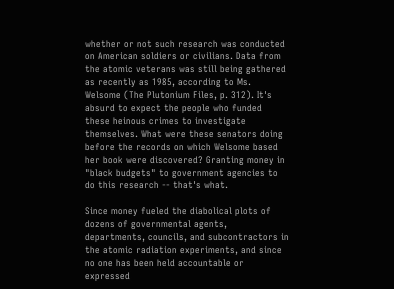whether or not such research was conducted on American soldiers or civilians. Data from the atomic veterans was still being gathered as recently as 1985, according to Ms. Welsome (The Plutonium Files, p. 312). It's absurd to expect the people who funded these heinous crimes to investigate themselves. What were these senators doing before the records on which Welsome based her book were discovered? Granting money in "black budgets" to government agencies to do this research -- that's what.

Since money fueled the diabolical plots of dozens of governmental agents, departments, councils, and subcontractors in the atomic radiation experiments, and since no one has been held accountable or expressed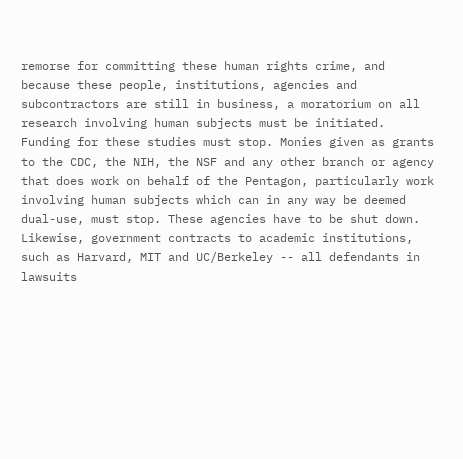remorse for committing these human rights crime, and because these people, institutions, agencies and subcontractors are still in business, a moratorium on all research involving human subjects must be initiated. Funding for these studies must stop. Monies given as grants to the CDC, the NIH, the NSF and any other branch or agency that does work on behalf of the Pentagon, particularly work involving human subjects which can in any way be deemed dual-use, must stop. These agencies have to be shut down. Likewise, government contracts to academic institutions, such as Harvard, MIT and UC/Berkeley -- all defendants in lawsuits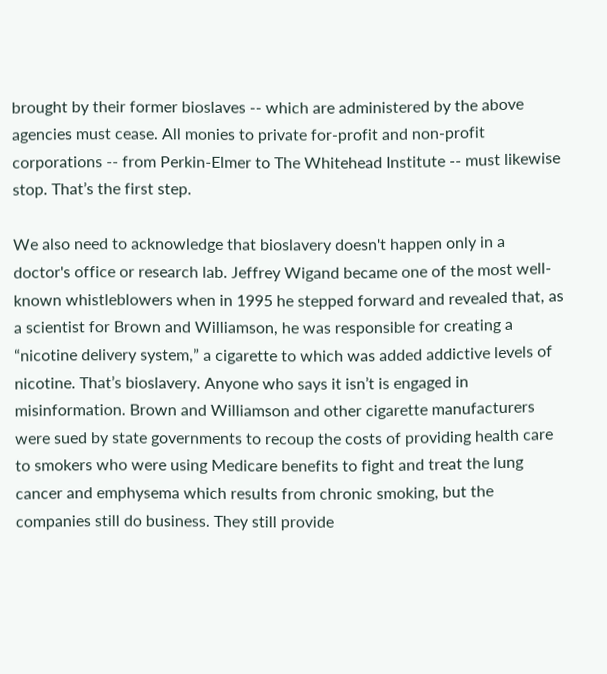brought by their former bioslaves -- which are administered by the above agencies must cease. All monies to private for-profit and non-profit corporations -- from Perkin-Elmer to The Whitehead Institute -- must likewise stop. That’s the first step.

We also need to acknowledge that bioslavery doesn't happen only in a doctor's office or research lab. Jeffrey Wigand became one of the most well-known whistleblowers when in 1995 he stepped forward and revealed that, as a scientist for Brown and Williamson, he was responsible for creating a “nicotine delivery system,” a cigarette to which was added addictive levels of nicotine. That’s bioslavery. Anyone who says it isn’t is engaged in misinformation. Brown and Williamson and other cigarette manufacturers were sued by state governments to recoup the costs of providing health care to smokers who were using Medicare benefits to fight and treat the lung cancer and emphysema which results from chronic smoking, but the companies still do business. They still provide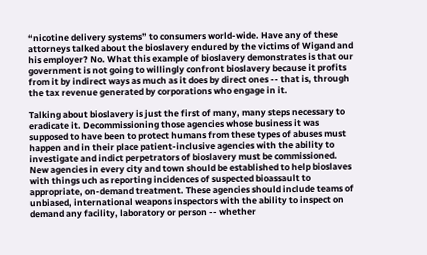“nicotine delivery systems” to consumers world-wide. Have any of these attorneys talked about the bioslavery endured by the victims of Wigand and his employer? No. What this example of bioslavery demonstrates is that our government is not going to willingly confront bioslavery because it profits from it by indirect ways as much as it does by direct ones -- that is, through the tax revenue generated by corporations who engage in it.

Talking about bioslavery is just the first of many, many steps necessary to eradicate it. Decommissioning those agencies whose business it was supposed to have been to protect humans from these types of abuses must happen and in their place patient-inclusive agencies with the ability to investigate and indict perpetrators of bioslavery must be commissioned. New agencies in every city and town should be established to help bioslaves with things uch as reporting incidences of suspected bioassault to appropriate, on-demand treatment. These agencies should include teams of unbiased, international weapons inspectors with the ability to inspect on demand any facility, laboratory or person -- whether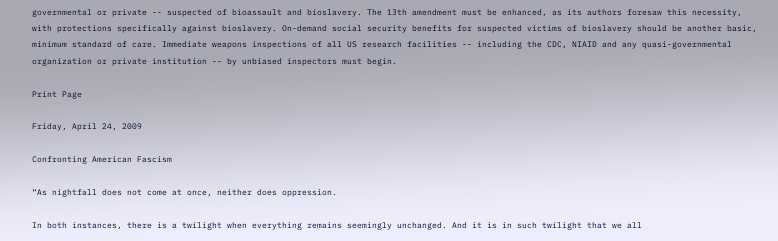governmental or private -- suspected of bioassault and bioslavery. The 13th amendment must be enhanced, as its authors foresaw this necessity, with protections specifically against bioslavery. On-demand social security benefits for suspected victims of bioslavery should be another basic, minimum standard of care. Immediate weapons inspections of all US research facilities -- including the CDC, NIAID and any quasi-governmental organization or private institution -- by unbiased inspectors must begin.

Print Page

Friday, April 24, 2009

Confronting American Fascism

“As nightfall does not come at once, neither does oppression.

In both instances, there is a twilight when everything remains seemingly unchanged. And it is in such twilight that we all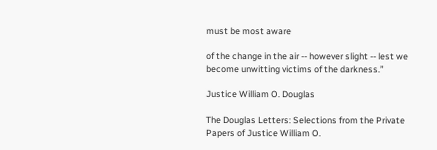must be most aware

of the change in the air -- however slight -- lest we become unwitting victims of the darkness.”

Justice William O. Douglas

The Douglas Letters: Selections from the Private Papers of Justice William O.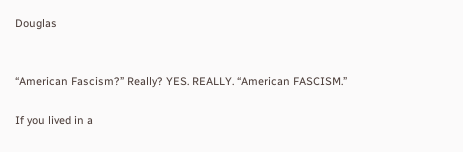Douglas


“American Fascism?” Really? YES. REALLY. “American FASCISM.”

If you lived in a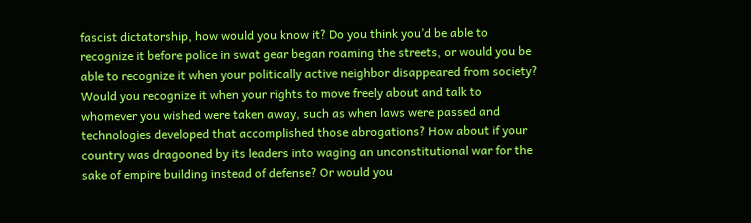fascist dictatorship, how would you know it? Do you think you’d be able to recognize it before police in swat gear began roaming the streets, or would you be able to recognize it when your politically active neighbor disappeared from society? Would you recognize it when your rights to move freely about and talk to whomever you wished were taken away, such as when laws were passed and technologies developed that accomplished those abrogations? How about if your country was dragooned by its leaders into waging an unconstitutional war for the sake of empire building instead of defense? Or would you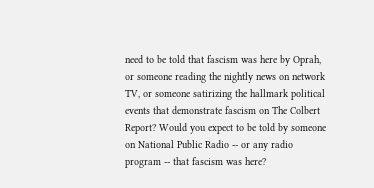need to be told that fascism was here by Oprah, or someone reading the nightly news on network TV, or someone satirizing the hallmark political events that demonstrate fascism on The Colbert Report? Would you expect to be told by someone on National Public Radio -- or any radio program -- that fascism was here?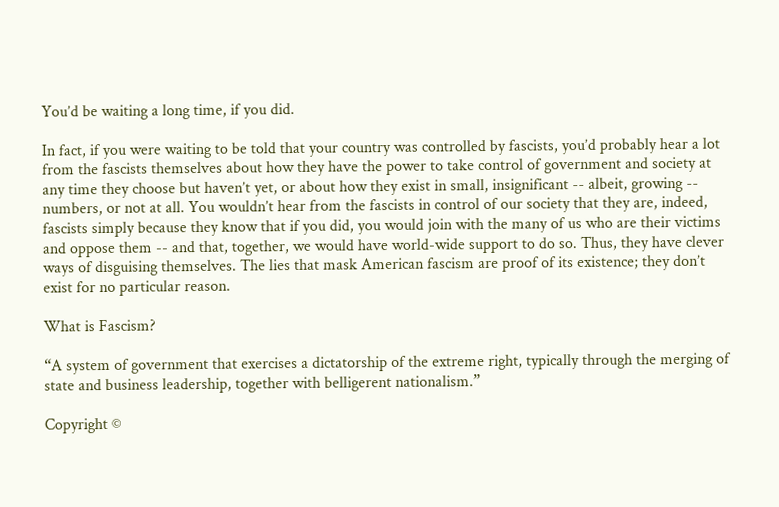You’d be waiting a long time, if you did.

In fact, if you were waiting to be told that your country was controlled by fascists, you’d probably hear a lot from the fascists themselves about how they have the power to take control of government and society at any time they choose but haven’t yet, or about how they exist in small, insignificant -- albeit, growing -- numbers, or not at all. You wouldn’t hear from the fascists in control of our society that they are, indeed, fascists simply because they know that if you did, you would join with the many of us who are their victims and oppose them -- and that, together, we would have world-wide support to do so. Thus, they have clever ways of disguising themselves. The lies that mask American fascism are proof of its existence; they don’t exist for no particular reason.

What is Fascism?

“A system of government that exercises a dictatorship of the extreme right, typically through the merging of state and business leadership, together with belligerent nationalism.”

Copyright ©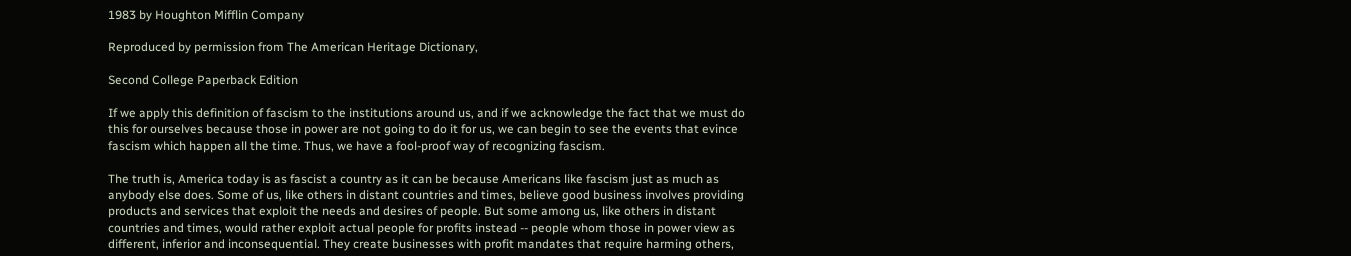1983 by Houghton Mifflin Company

Reproduced by permission from The American Heritage Dictionary,

Second College Paperback Edition

If we apply this definition of fascism to the institutions around us, and if we acknowledge the fact that we must do this for ourselves because those in power are not going to do it for us, we can begin to see the events that evince fascism which happen all the time. Thus, we have a fool-proof way of recognizing fascism.

The truth is, America today is as fascist a country as it can be because Americans like fascism just as much as anybody else does. Some of us, like others in distant countries and times, believe good business involves providing products and services that exploit the needs and desires of people. But some among us, like others in distant countries and times, would rather exploit actual people for profits instead -- people whom those in power view as different, inferior and inconsequential. They create businesses with profit mandates that require harming others,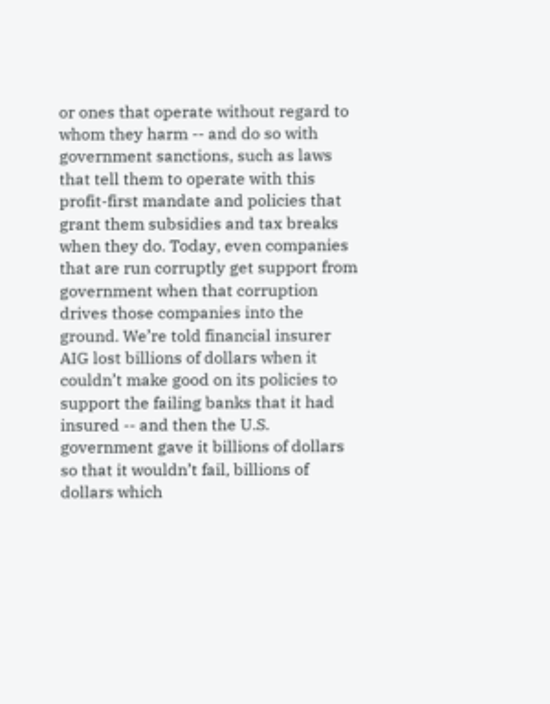or ones that operate without regard to whom they harm -- and do so with government sanctions, such as laws that tell them to operate with this profit-first mandate and policies that grant them subsidies and tax breaks when they do. Today, even companies that are run corruptly get support from government when that corruption drives those companies into the ground. We’re told financial insurer AIG lost billions of dollars when it couldn’t make good on its policies to support the failing banks that it had insured -- and then the U.S. government gave it billions of dollars so that it wouldn’t fail, billions of dollars which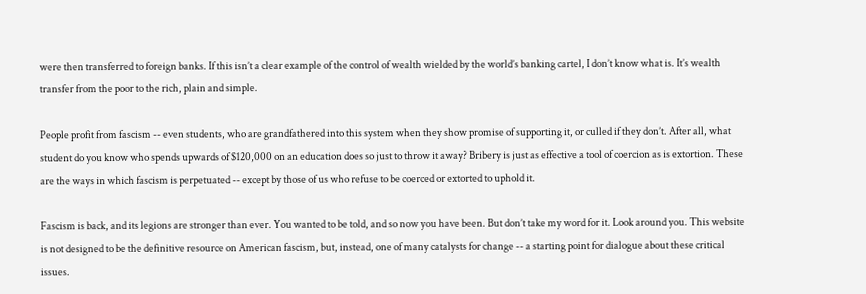were then transferred to foreign banks. If this isn’t a clear example of the control of wealth wielded by the world’s banking cartel, I don’t know what is. It’s wealth transfer from the poor to the rich, plain and simple.

People profit from fascism -- even students, who are grandfathered into this system when they show promise of supporting it, or culled if they don’t. After all, what student do you know who spends upwards of $120,000 on an education does so just to throw it away? Bribery is just as effective a tool of coercion as is extortion. These are the ways in which fascism is perpetuated -- except by those of us who refuse to be coerced or extorted to uphold it.

Fascism is back, and its legions are stronger than ever. You wanted to be told, and so now you have been. But don’t take my word for it. Look around you. This website is not designed to be the definitive resource on American fascism, but, instead, one of many catalysts for change -- a starting point for dialogue about these critical issues.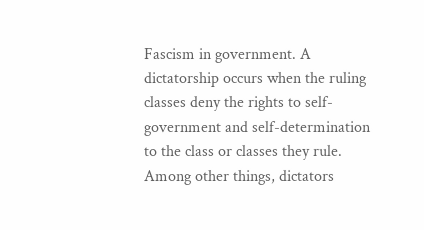Fascism in government. A dictatorship occurs when the ruling classes deny the rights to self-government and self-determination to the class or classes they rule. Among other things, dictators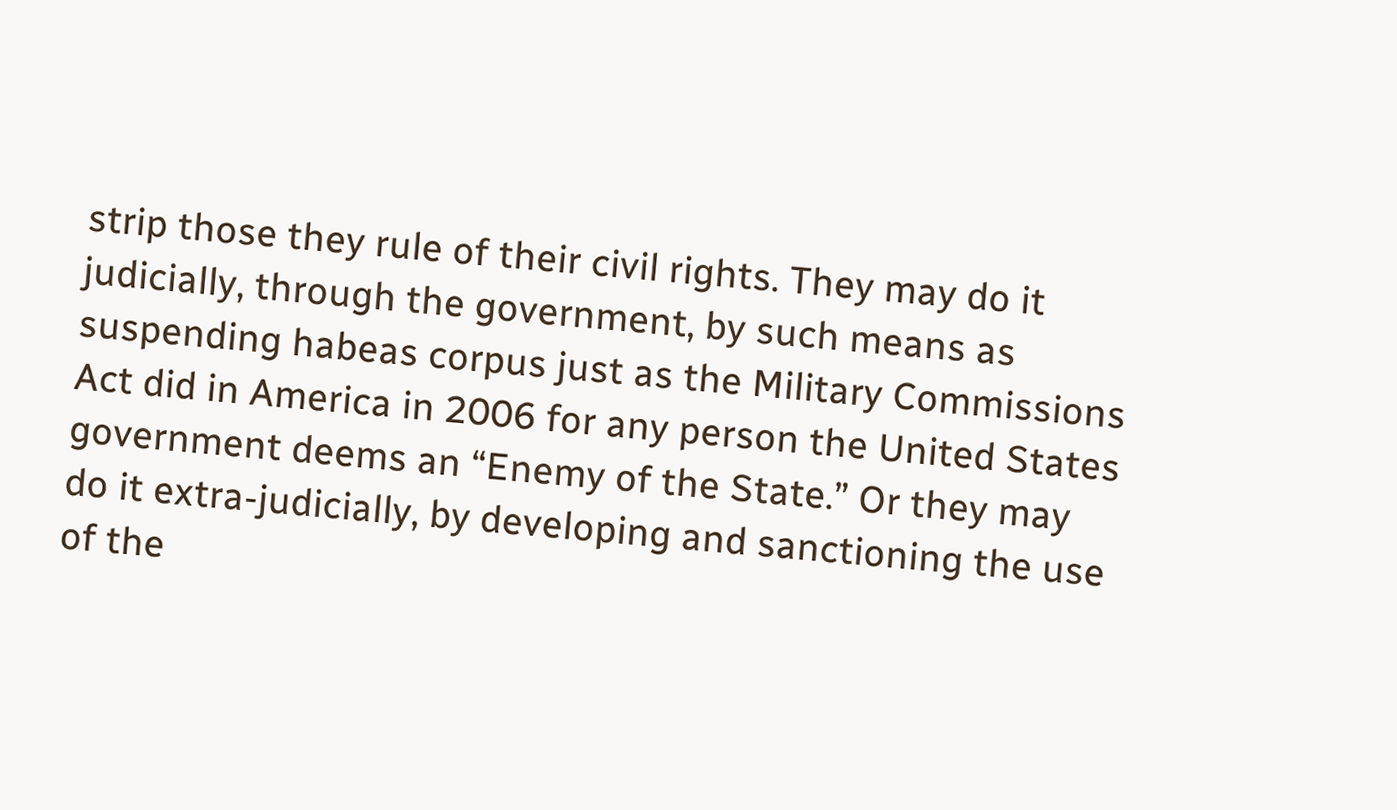strip those they rule of their civil rights. They may do it judicially, through the government, by such means as suspending habeas corpus just as the Military Commissions Act did in America in 2006 for any person the United States government deems an “Enemy of the State.” Or they may do it extra-judicially, by developing and sanctioning the use of the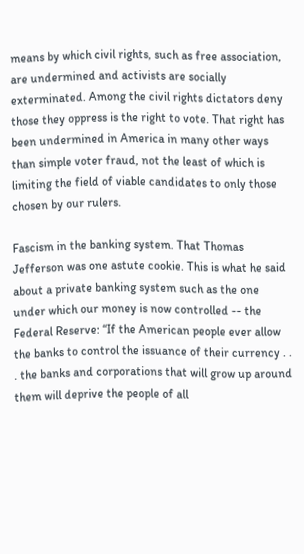means by which civil rights, such as free association, are undermined and activists are socially exterminated. Among the civil rights dictators deny those they oppress is the right to vote. That right has been undermined in America in many other ways than simple voter fraud, not the least of which is limiting the field of viable candidates to only those chosen by our rulers.

Fascism in the banking system. That Thomas Jefferson was one astute cookie. This is what he said about a private banking system such as the one under which our money is now controlled -- the Federal Reserve: “If the American people ever allow the banks to control the issuance of their currency . . . the banks and corporations that will grow up around them will deprive the people of all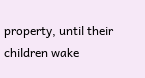property, until their children wake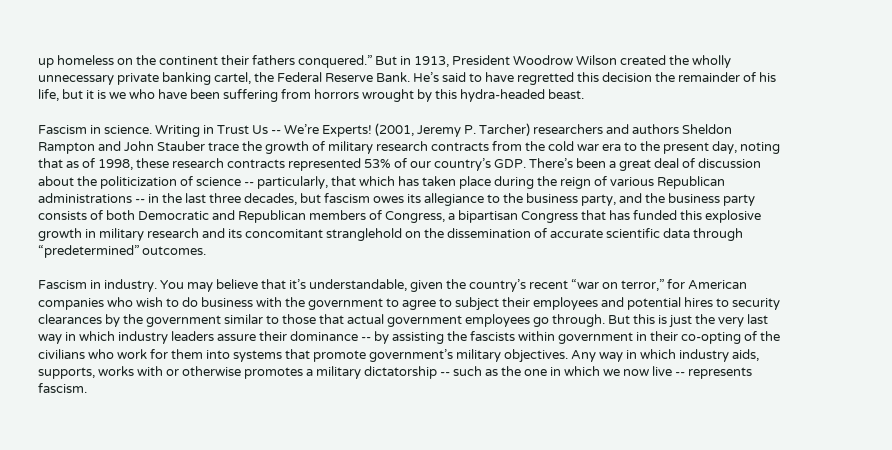up homeless on the continent their fathers conquered.” But in 1913, President Woodrow Wilson created the wholly unnecessary private banking cartel, the Federal Reserve Bank. He’s said to have regretted this decision the remainder of his life, but it is we who have been suffering from horrors wrought by this hydra-headed beast.

Fascism in science. Writing in Trust Us -- We’re Experts! (2001, Jeremy P. Tarcher) researchers and authors Sheldon Rampton and John Stauber trace the growth of military research contracts from the cold war era to the present day, noting that as of 1998, these research contracts represented 53% of our country’s GDP. There’s been a great deal of discussion about the politicization of science -- particularly, that which has taken place during the reign of various Republican administrations -- in the last three decades, but fascism owes its allegiance to the business party, and the business party consists of both Democratic and Republican members of Congress, a bipartisan Congress that has funded this explosive growth in military research and its concomitant stranglehold on the dissemination of accurate scientific data through “predetermined” outcomes.

Fascism in industry. You may believe that it’s understandable, given the country’s recent “war on terror,” for American companies who wish to do business with the government to agree to subject their employees and potential hires to security clearances by the government similar to those that actual government employees go through. But this is just the very last way in which industry leaders assure their dominance -- by assisting the fascists within government in their co-opting of the civilians who work for them into systems that promote government’s military objectives. Any way in which industry aids, supports, works with or otherwise promotes a military dictatorship -- such as the one in which we now live -- represents fascism.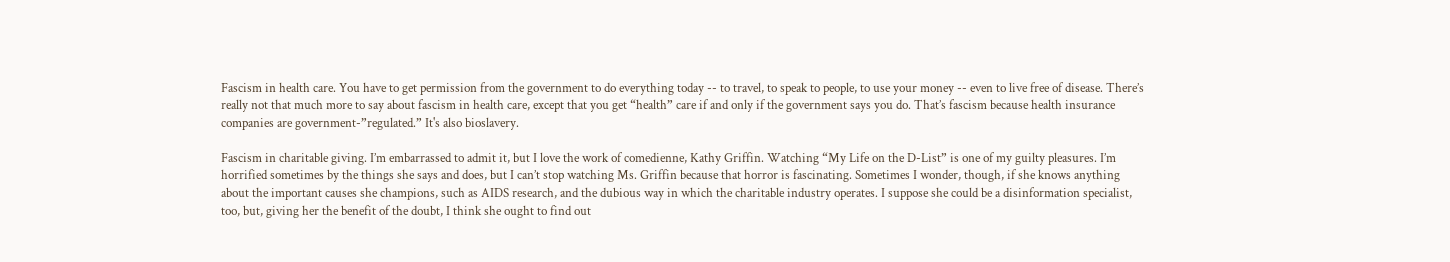Fascism in health care. You have to get permission from the government to do everything today -- to travel, to speak to people, to use your money -- even to live free of disease. There’s really not that much more to say about fascism in health care, except that you get “health” care if and only if the government says you do. That’s fascism because health insurance companies are government-”regulated.” It's also bioslavery.

Fascism in charitable giving. I’m embarrassed to admit it, but I love the work of comedienne, Kathy Griffin. Watching “My Life on the D-List” is one of my guilty pleasures. I’m horrified sometimes by the things she says and does, but I can’t stop watching Ms. Griffin because that horror is fascinating. Sometimes I wonder, though, if she knows anything about the important causes she champions, such as AIDS research, and the dubious way in which the charitable industry operates. I suppose she could be a disinformation specialist, too, but, giving her the benefit of the doubt, I think she ought to find out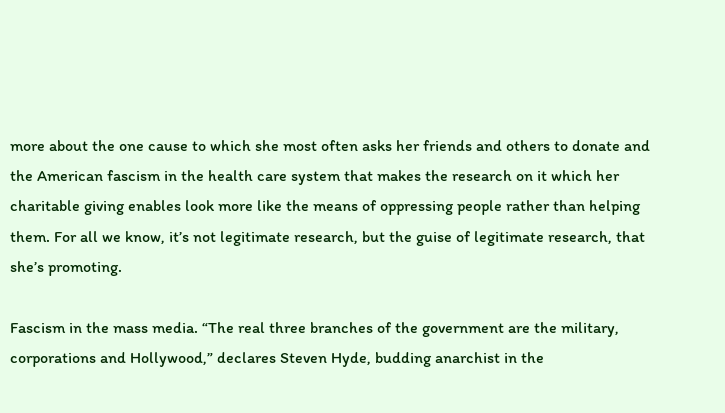more about the one cause to which she most often asks her friends and others to donate and the American fascism in the health care system that makes the research on it which her charitable giving enables look more like the means of oppressing people rather than helping them. For all we know, it’s not legitimate research, but the guise of legitimate research, that she’s promoting.

Fascism in the mass media. “The real three branches of the government are the military, corporations and Hollywood,” declares Steven Hyde, budding anarchist in the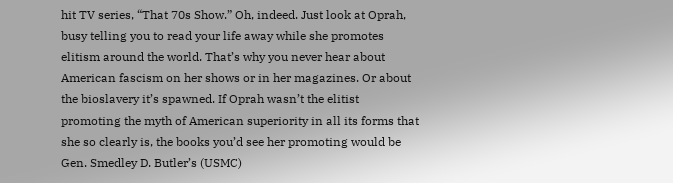hit TV series, “That 70s Show.” Oh, indeed. Just look at Oprah, busy telling you to read your life away while she promotes elitism around the world. That’s why you never hear about American fascism on her shows or in her magazines. Or about the bioslavery it’s spawned. If Oprah wasn’t the elitist promoting the myth of American superiority in all its forms that she so clearly is, the books you’d see her promoting would be Gen. Smedley D. Butler’s (USMC)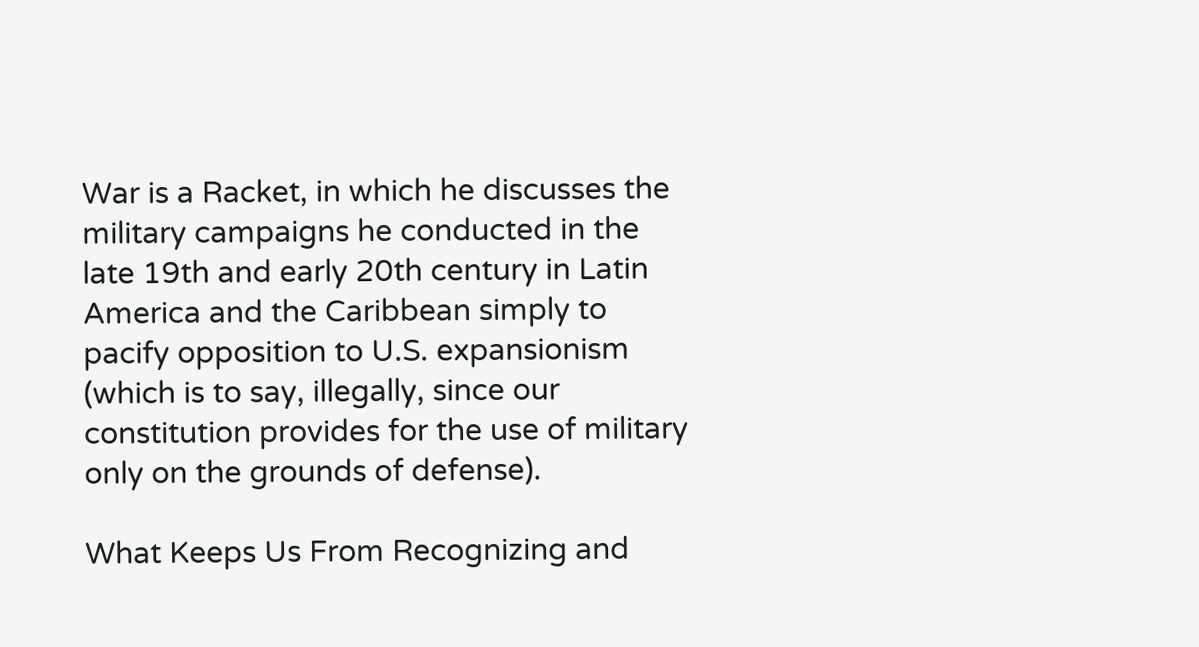War is a Racket, in which he discusses the military campaigns he conducted in the late 19th and early 20th century in Latin America and the Caribbean simply to pacify opposition to U.S. expansionism (which is to say, illegally, since our constitution provides for the use of military only on the grounds of defense).

What Keeps Us From Recognizing and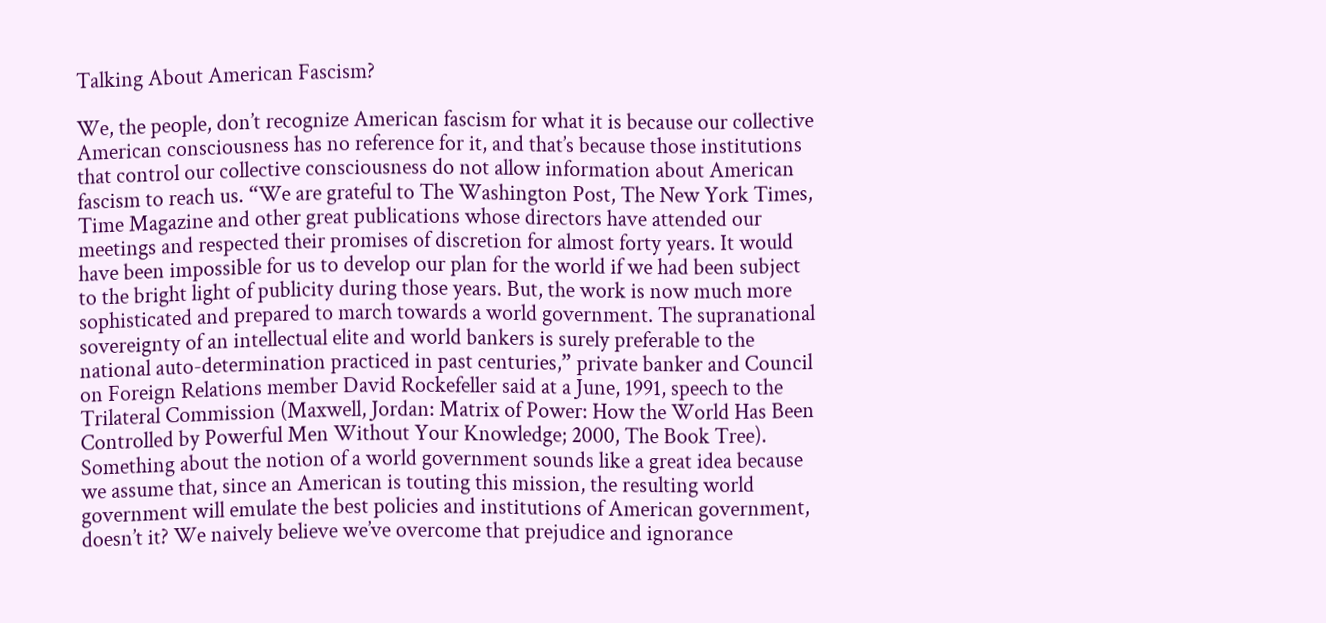Talking About American Fascism?

We, the people, don’t recognize American fascism for what it is because our collective American consciousness has no reference for it, and that’s because those institutions that control our collective consciousness do not allow information about American fascism to reach us. “We are grateful to The Washington Post, The New York Times, Time Magazine and other great publications whose directors have attended our meetings and respected their promises of discretion for almost forty years. It would have been impossible for us to develop our plan for the world if we had been subject to the bright light of publicity during those years. But, the work is now much more sophisticated and prepared to march towards a world government. The supranational sovereignty of an intellectual elite and world bankers is surely preferable to the national auto-determination practiced in past centuries,” private banker and Council on Foreign Relations member David Rockefeller said at a June, 1991, speech to the Trilateral Commission (Maxwell, Jordan: Matrix of Power: How the World Has Been Controlled by Powerful Men Without Your Knowledge; 2000, The Book Tree). Something about the notion of a world government sounds like a great idea because we assume that, since an American is touting this mission, the resulting world government will emulate the best policies and institutions of American government, doesn’t it? We naively believe we’ve overcome that prejudice and ignorance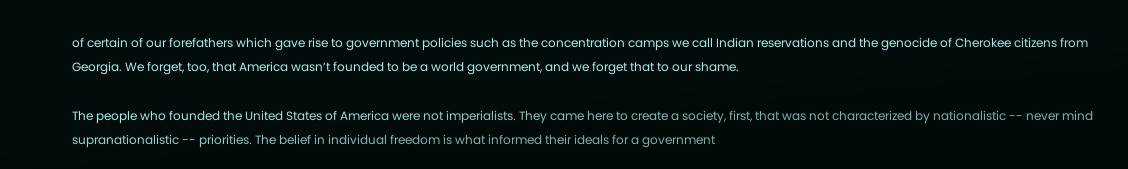of certain of our forefathers which gave rise to government policies such as the concentration camps we call Indian reservations and the genocide of Cherokee citizens from Georgia. We forget, too, that America wasn’t founded to be a world government, and we forget that to our shame.

The people who founded the United States of America were not imperialists. They came here to create a society, first, that was not characterized by nationalistic -- never mind supranationalistic -- priorities. The belief in individual freedom is what informed their ideals for a government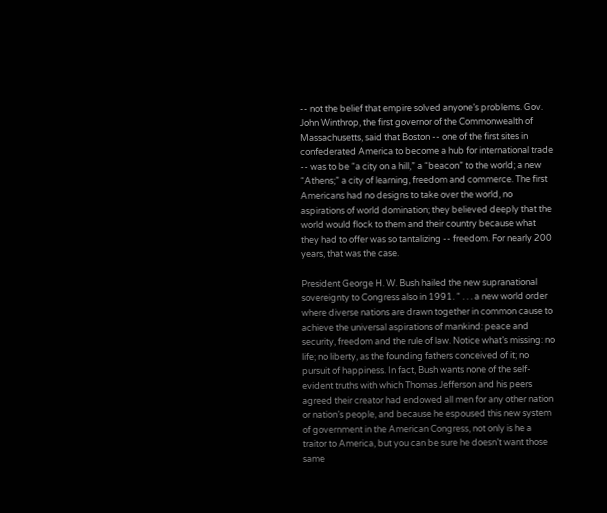-- not the belief that empire solved anyone’s problems. Gov. John Winthrop, the first governor of the Commonwealth of Massachusetts, said that Boston -- one of the first sites in confederated America to become a hub for international trade -- was to be “a city on a hill,” a “beacon” to the world; a new “Athens;” a city of learning, freedom and commerce. The first Americans had no designs to take over the world, no aspirations of world domination; they believed deeply that the world would flock to them and their country because what they had to offer was so tantalizing -- freedom. For nearly 200 years, that was the case.

President George H. W. Bush hailed the new supranational sovereignty to Congress also in 1991. “ . . . a new world order where diverse nations are drawn together in common cause to achieve the universal aspirations of mankind: peace and security, freedom and the rule of law. Notice what’s missing: no life; no liberty, as the founding fathers conceived of it; no pursuit of happiness. In fact, Bush wants none of the self-evident truths with which Thomas Jefferson and his peers agreed their creator had endowed all men for any other nation or nation’s people, and because he espoused this new system of government in the American Congress, not only is he a traitor to America, but you can be sure he doesn’t want those same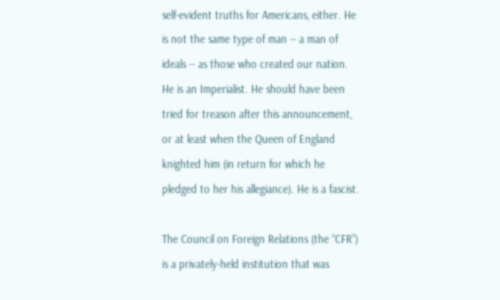self-evident truths for Americans, either. He is not the same type of man -- a man of ideals -- as those who created our nation. He is an Imperialist. He should have been tried for treason after this announcement, or at least when the Queen of England knighted him (in return for which he pledged to her his allegiance). He is a fascist.

The Council on Foreign Relations (the “CFR”) is a privately-held institution that was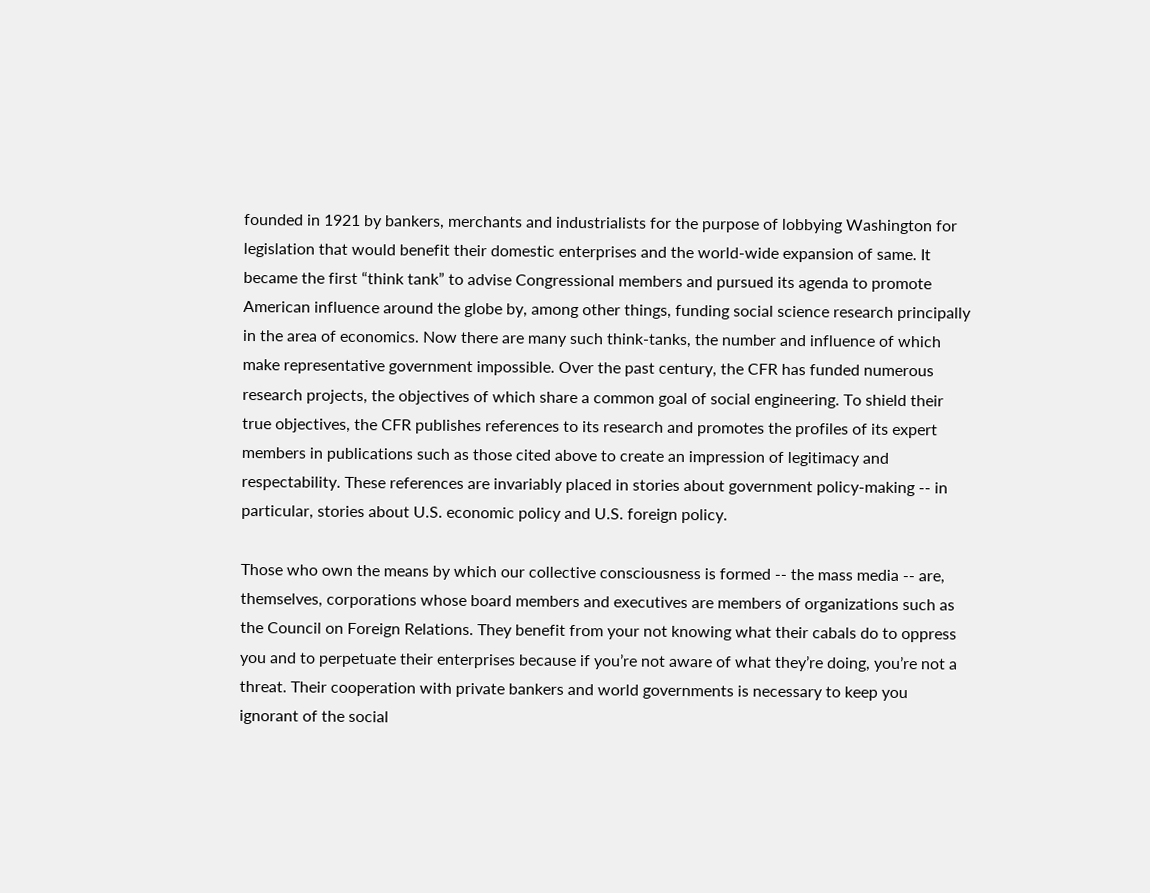founded in 1921 by bankers, merchants and industrialists for the purpose of lobbying Washington for legislation that would benefit their domestic enterprises and the world-wide expansion of same. It became the first “think tank” to advise Congressional members and pursued its agenda to promote American influence around the globe by, among other things, funding social science research principally in the area of economics. Now there are many such think-tanks, the number and influence of which make representative government impossible. Over the past century, the CFR has funded numerous research projects, the objectives of which share a common goal of social engineering. To shield their true objectives, the CFR publishes references to its research and promotes the profiles of its expert members in publications such as those cited above to create an impression of legitimacy and respectability. These references are invariably placed in stories about government policy-making -- in particular, stories about U.S. economic policy and U.S. foreign policy.

Those who own the means by which our collective consciousness is formed -- the mass media -- are, themselves, corporations whose board members and executives are members of organizations such as the Council on Foreign Relations. They benefit from your not knowing what their cabals do to oppress you and to perpetuate their enterprises because if you’re not aware of what they’re doing, you’re not a threat. Their cooperation with private bankers and world governments is necessary to keep you ignorant of the social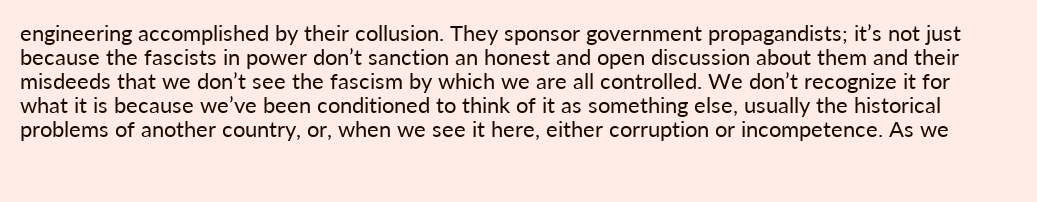engineering accomplished by their collusion. They sponsor government propagandists; it’s not just because the fascists in power don’t sanction an honest and open discussion about them and their misdeeds that we don’t see the fascism by which we are all controlled. We don’t recognize it for what it is because we’ve been conditioned to think of it as something else, usually the historical problems of another country, or, when we see it here, either corruption or incompetence. As we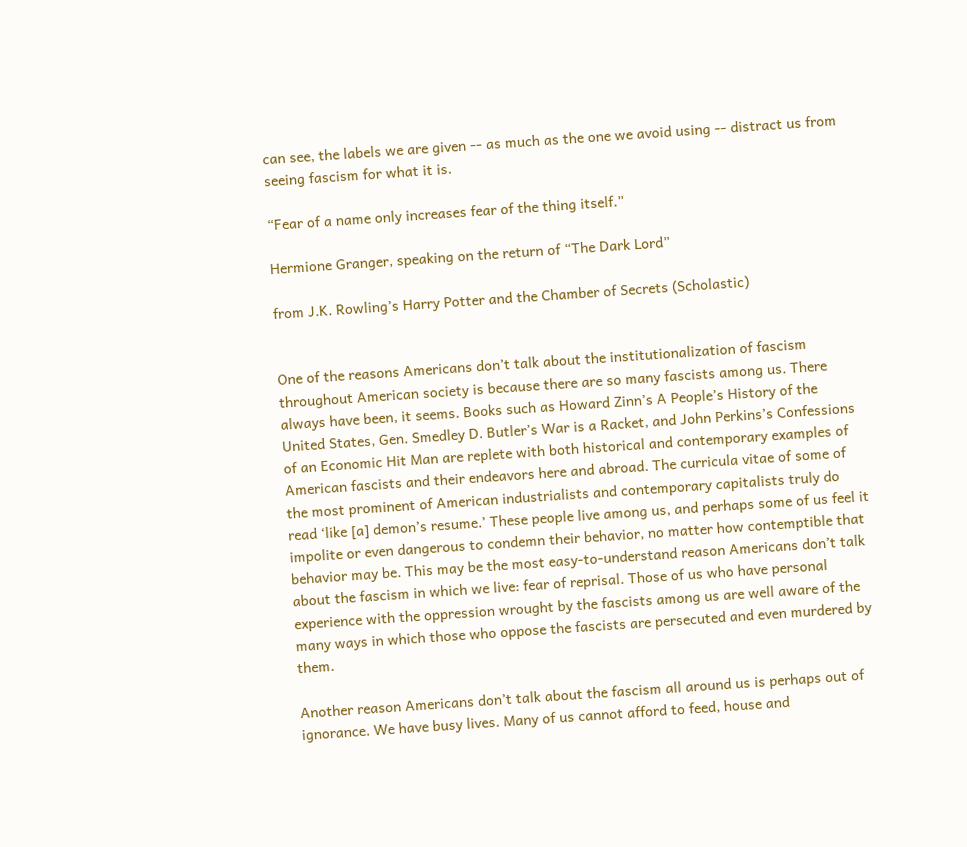can see, the labels we are given -- as much as the one we avoid using -- distract us from seeing fascism for what it is.

“Fear of a name only increases fear of the thing itself.”

Hermione Granger, speaking on the return of “The Dark Lord”

from J.K. Rowling’s Harry Potter and the Chamber of Secrets (Scholastic)


One of the reasons Americans don’t talk about the institutionalization of fascism throughout American society is because there are so many fascists among us. There always have been, it seems. Books such as Howard Zinn’s A People’s History of the United States, Gen. Smedley D. Butler’s War is a Racket, and John Perkins’s Confessions of an Economic Hit Man are replete with both historical and contemporary examples of American fascists and their endeavors here and abroad. The curricula vitae of some of the most prominent of American industrialists and contemporary capitalists truly do read ‘like [a] demon’s resume.’ These people live among us, and perhaps some of us feel it impolite or even dangerous to condemn their behavior, no matter how contemptible that behavior may be. This may be the most easy-to-understand reason Americans don’t talk about the fascism in which we live: fear of reprisal. Those of us who have personal experience with the oppression wrought by the fascists among us are well aware of the many ways in which those who oppose the fascists are persecuted and even murdered by them.

Another reason Americans don’t talk about the fascism all around us is perhaps out of ignorance. We have busy lives. Many of us cannot afford to feed, house and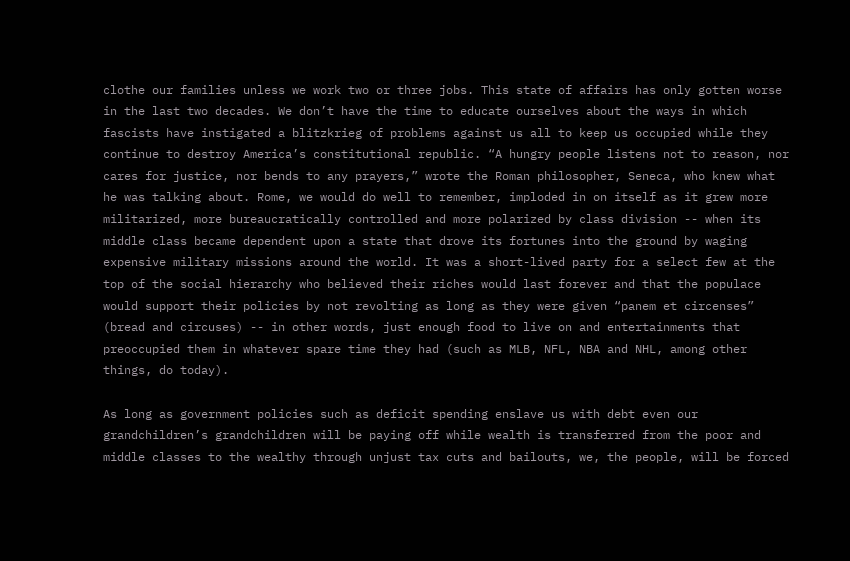clothe our families unless we work two or three jobs. This state of affairs has only gotten worse in the last two decades. We don’t have the time to educate ourselves about the ways in which fascists have instigated a blitzkrieg of problems against us all to keep us occupied while they continue to destroy America’s constitutional republic. “A hungry people listens not to reason, nor cares for justice, nor bends to any prayers,” wrote the Roman philosopher, Seneca, who knew what he was talking about. Rome, we would do well to remember, imploded in on itself as it grew more militarized, more bureaucratically controlled and more polarized by class division -- when its middle class became dependent upon a state that drove its fortunes into the ground by waging expensive military missions around the world. It was a short-lived party for a select few at the top of the social hierarchy who believed their riches would last forever and that the populace would support their policies by not revolting as long as they were given “panem et circenses” (bread and circuses) -- in other words, just enough food to live on and entertainments that preoccupied them in whatever spare time they had (such as MLB, NFL, NBA and NHL, among other things, do today).

As long as government policies such as deficit spending enslave us with debt even our grandchildren’s grandchildren will be paying off while wealth is transferred from the poor and middle classes to the wealthy through unjust tax cuts and bailouts, we, the people, will be forced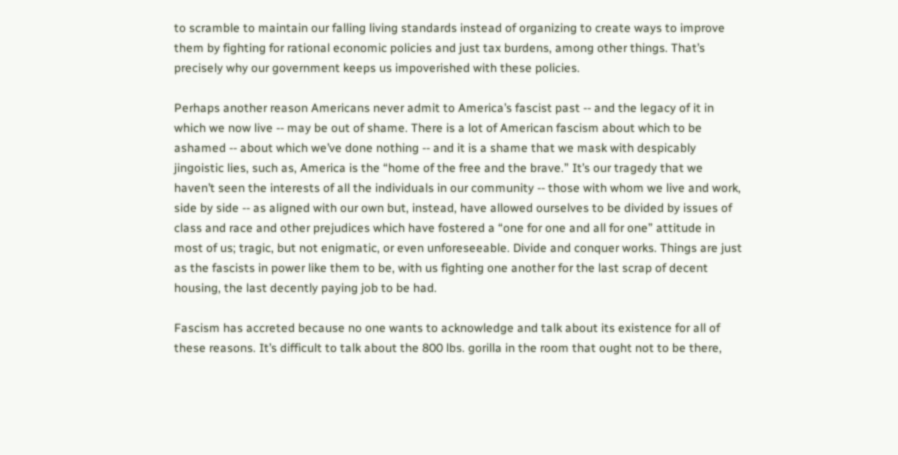to scramble to maintain our falling living standards instead of organizing to create ways to improve them by fighting for rational economic policies and just tax burdens, among other things. That’s precisely why our government keeps us impoverished with these policies.

Perhaps another reason Americans never admit to America’s fascist past -- and the legacy of it in which we now live -- may be out of shame. There is a lot of American fascism about which to be ashamed -- about which we’ve done nothing -- and it is a shame that we mask with despicably jingoistic lies, such as, America is the “home of the free and the brave.” It’s our tragedy that we haven’t seen the interests of all the individuals in our community -- those with whom we live and work, side by side -- as aligned with our own but, instead, have allowed ourselves to be divided by issues of class and race and other prejudices which have fostered a “one for one and all for one” attitude in most of us; tragic, but not enigmatic, or even unforeseeable. Divide and conquer works. Things are just as the fascists in power like them to be, with us fighting one another for the last scrap of decent housing, the last decently paying job to be had.

Fascism has accreted because no one wants to acknowledge and talk about its existence for all of these reasons. It’s difficult to talk about the 800 lbs. gorilla in the room that ought not to be there,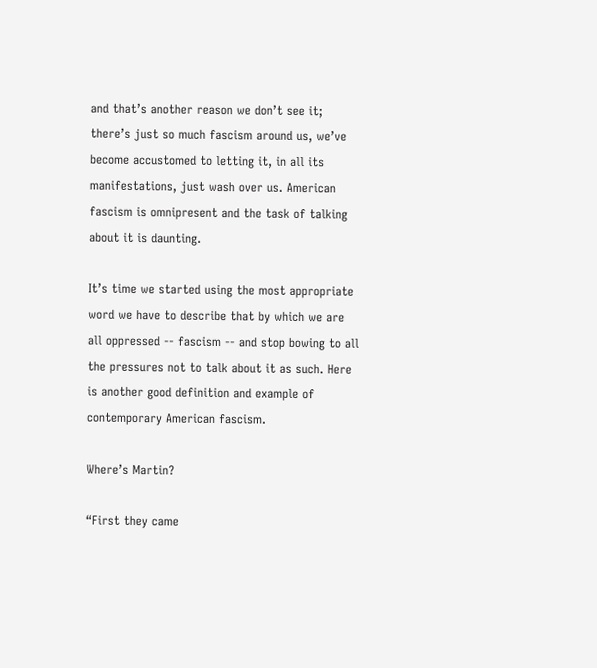and that’s another reason we don’t see it; there’s just so much fascism around us, we’ve become accustomed to letting it, in all its manifestations, just wash over us. American fascism is omnipresent and the task of talking about it is daunting.

It’s time we started using the most appropriate word we have to describe that by which we are all oppressed -- fascism -- and stop bowing to all the pressures not to talk about it as such. Here is another good definition and example of contemporary American fascism.

Where’s Martin?

“First they came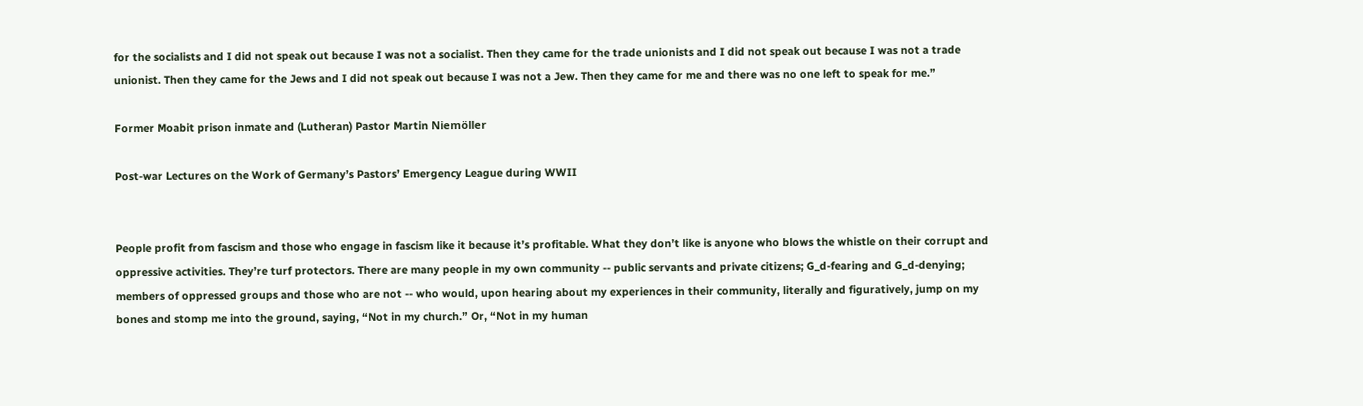for the socialists and I did not speak out because I was not a socialist. Then they came for the trade unionists and I did not speak out because I was not a trade unionist. Then they came for the Jews and I did not speak out because I was not a Jew. Then they came for me and there was no one left to speak for me.”

Former Moabit prison inmate and (Lutheran) Pastor Martin Niemöller

Post-war Lectures on the Work of Germany’s Pastors’ Emergency League during WWII


People profit from fascism and those who engage in fascism like it because it’s profitable. What they don’t like is anyone who blows the whistle on their corrupt and oppressive activities. They’re turf protectors. There are many people in my own community -- public servants and private citizens; G_d-fearing and G_d-denying; members of oppressed groups and those who are not -- who would, upon hearing about my experiences in their community, literally and figuratively, jump on my bones and stomp me into the ground, saying, “Not in my church.” Or, “Not in my human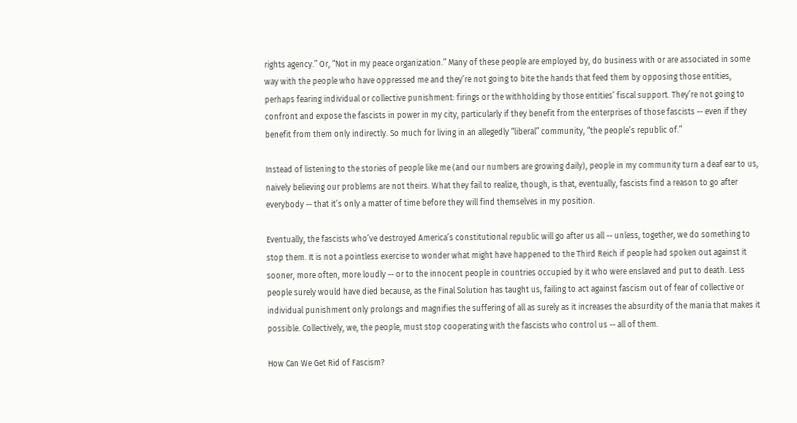rights agency.” Or, “Not in my peace organization.” Many of these people are employed by, do business with or are associated in some way with the people who have oppressed me and they’re not going to bite the hands that feed them by opposing those entities, perhaps fearing individual or collective punishment: firings or the withholding by those entities’ fiscal support. They’re not going to confront and expose the fascists in power in my city, particularly if they benefit from the enterprises of those fascists -- even if they benefit from them only indirectly. So much for living in an allegedly “liberal” community, “the people’s republic of.”

Instead of listening to the stories of people like me (and our numbers are growing daily), people in my community turn a deaf ear to us, naively believing our problems are not theirs. What they fail to realize, though, is that, eventually, fascists find a reason to go after everybody -- that it’s only a matter of time before they will find themselves in my position.

Eventually, the fascists who’ve destroyed America’s constitutional republic will go after us all -- unless, together, we do something to stop them. It is not a pointless exercise to wonder what might have happened to the Third Reich if people had spoken out against it sooner, more often, more loudly -- or to the innocent people in countries occupied by it who were enslaved and put to death. Less people surely would have died because, as the Final Solution has taught us, failing to act against fascism out of fear of collective or individual punishment only prolongs and magnifies the suffering of all as surely as it increases the absurdity of the mania that makes it possible. Collectively, we, the people, must stop cooperating with the fascists who control us -- all of them.

How Can We Get Rid of Fascism?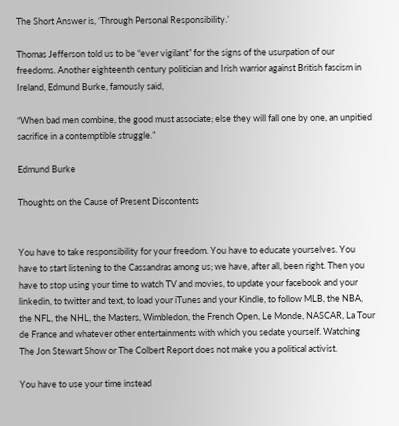The Short Answer is, ‘Through Personal Responsibility.’

Thomas Jefferson told us to be “ever vigilant” for the signs of the usurpation of our freedoms. Another eighteenth century politician and Irish warrior against British fascism in Ireland, Edmund Burke, famously said,

“When bad men combine, the good must associate; else they will fall one by one, an unpitied sacrifice in a contemptible struggle.”

Edmund Burke

Thoughts on the Cause of Present Discontents


You have to take responsibility for your freedom. You have to educate yourselves. You have to start listening to the Cassandras among us; we have, after all, been right. Then you have to stop using your time to watch TV and movies, to update your facebook and your linkedin, to twitter and text, to load your iTunes and your Kindle, to follow MLB, the NBA, the NFL, the NHL, the Masters, Wimbledon, the French Open, Le Monde, NASCAR, La Tour de France and whatever other entertainments with which you sedate yourself. Watching The Jon Stewart Show or The Colbert Report does not make you a political activist.

You have to use your time instead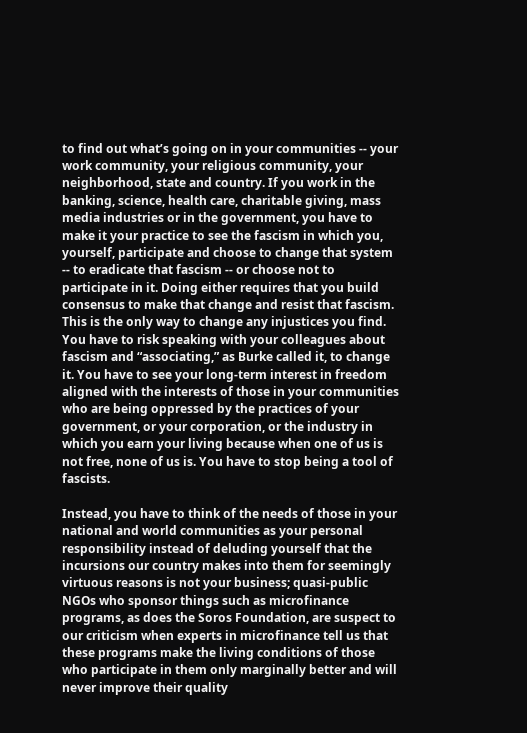to find out what’s going on in your communities -- your work community, your religious community, your neighborhood, state and country. If you work in the banking, science, health care, charitable giving, mass media industries or in the government, you have to make it your practice to see the fascism in which you, yourself, participate and choose to change that system -- to eradicate that fascism -- or choose not to participate in it. Doing either requires that you build consensus to make that change and resist that fascism. This is the only way to change any injustices you find. You have to risk speaking with your colleagues about fascism and “associating,” as Burke called it, to change it. You have to see your long-term interest in freedom aligned with the interests of those in your communities who are being oppressed by the practices of your government, or your corporation, or the industry in which you earn your living because when one of us is not free, none of us is. You have to stop being a tool of fascists.

Instead, you have to think of the needs of those in your national and world communities as your personal responsibility instead of deluding yourself that the incursions our country makes into them for seemingly virtuous reasons is not your business; quasi-public NGOs who sponsor things such as microfinance programs, as does the Soros Foundation, are suspect to our criticism when experts in microfinance tell us that these programs make the living conditions of those who participate in them only marginally better and will never improve their quality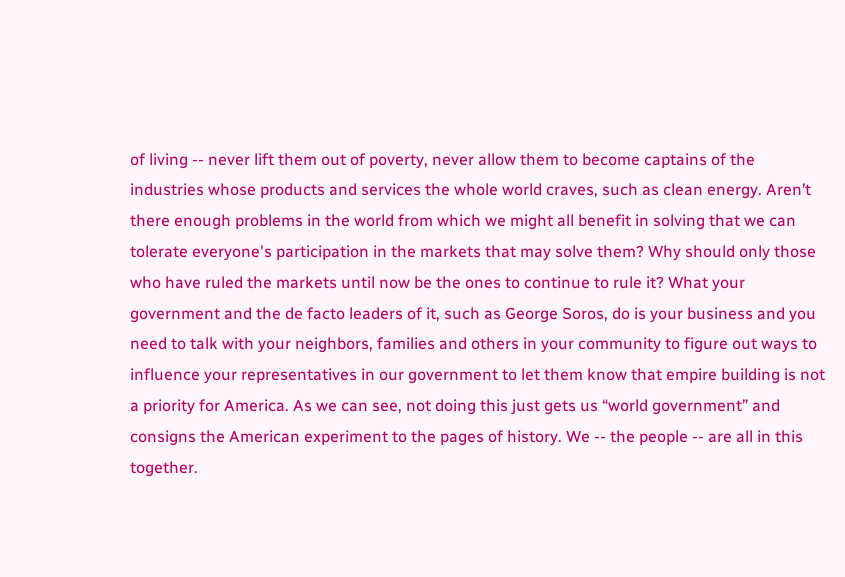of living -- never lift them out of poverty, never allow them to become captains of the industries whose products and services the whole world craves, such as clean energy. Aren’t there enough problems in the world from which we might all benefit in solving that we can tolerate everyone's participation in the markets that may solve them? Why should only those who have ruled the markets until now be the ones to continue to rule it? What your government and the de facto leaders of it, such as George Soros, do is your business and you need to talk with your neighbors, families and others in your community to figure out ways to influence your representatives in our government to let them know that empire building is not a priority for America. As we can see, not doing this just gets us “world government” and consigns the American experiment to the pages of history. We -- the people -- are all in this together.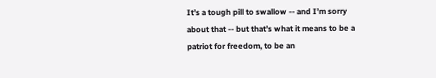It’s a tough pill to swallow -- and I’m sorry about that -- but that’s what it means to be a patriot for freedom, to be an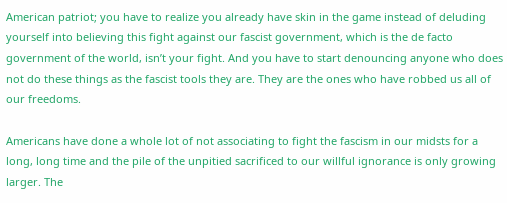American patriot; you have to realize you already have skin in the game instead of deluding yourself into believing this fight against our fascist government, which is the de facto government of the world, isn’t your fight. And you have to start denouncing anyone who does not do these things as the fascist tools they are. They are the ones who have robbed us all of our freedoms.

Americans have done a whole lot of not associating to fight the fascism in our midsts for a long, long time and the pile of the unpitied sacrificed to our willful ignorance is only growing larger. The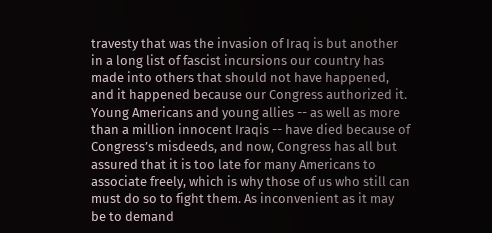travesty that was the invasion of Iraq is but another in a long list of fascist incursions our country has made into others that should not have happened, and it happened because our Congress authorized it. Young Americans and young allies -- as well as more than a million innocent Iraqis -- have died because of Congress’s misdeeds, and now, Congress has all but assured that it is too late for many Americans to associate freely, which is why those of us who still can must do so to fight them. As inconvenient as it may be to demand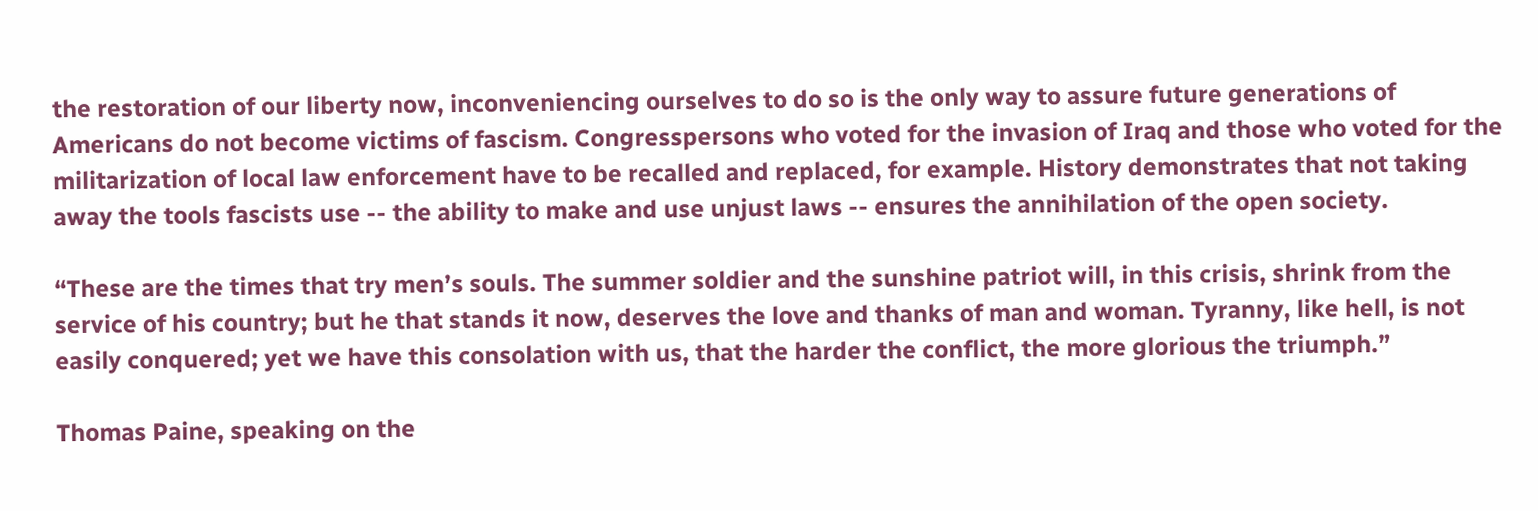the restoration of our liberty now, inconveniencing ourselves to do so is the only way to assure future generations of Americans do not become victims of fascism. Congresspersons who voted for the invasion of Iraq and those who voted for the militarization of local law enforcement have to be recalled and replaced, for example. History demonstrates that not taking away the tools fascists use -- the ability to make and use unjust laws -- ensures the annihilation of the open society.

“These are the times that try men’s souls. The summer soldier and the sunshine patriot will, in this crisis, shrink from the service of his country; but he that stands it now, deserves the love and thanks of man and woman. Tyranny, like hell, is not easily conquered; yet we have this consolation with us, that the harder the conflict, the more glorious the triumph.”

Thomas Paine, speaking on the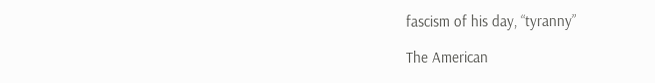fascism of his day, “tyranny”

The American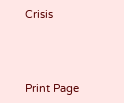Crisis



Print Page